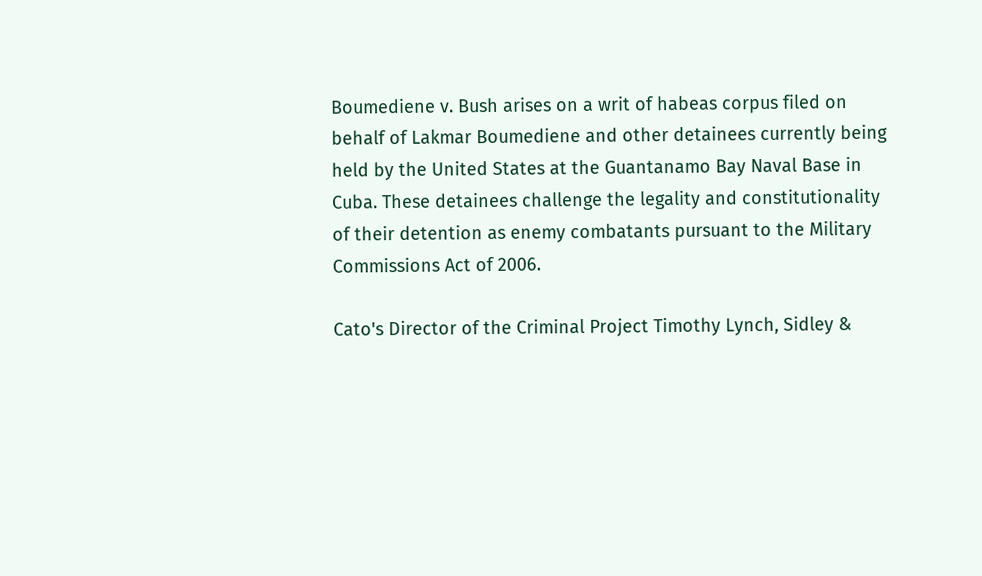Boumediene v. Bush arises on a writ of habeas corpus filed on behalf of Lakmar Boumediene and other detainees currently being held by the United States at the Guantanamo Bay Naval Base in Cuba. These detainees challenge the legality and constitutionality of their detention as enemy combatants pursuant to the Military Commissions Act of 2006.

Cato's Director of the Criminal Project Timothy Lynch, Sidley &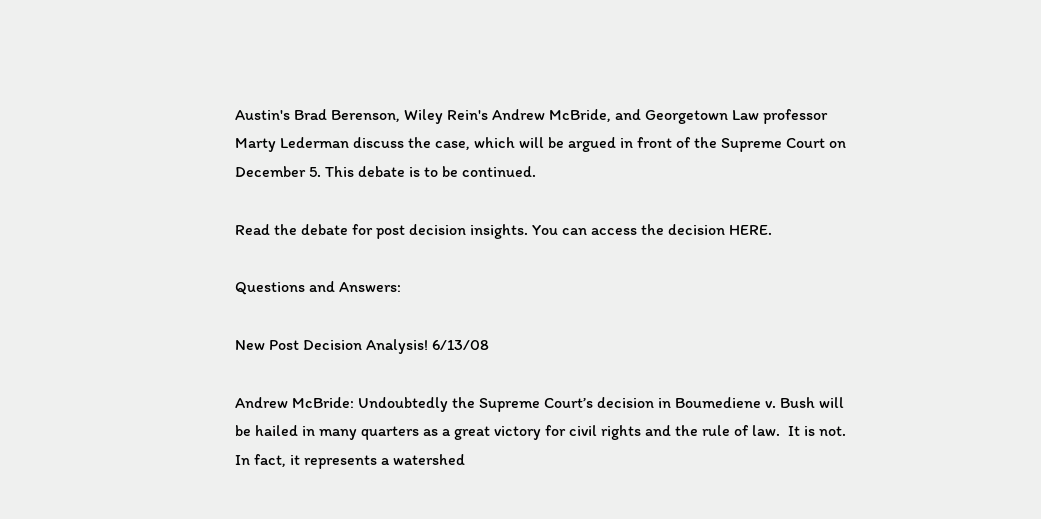Austin's Brad Berenson, Wiley Rein's Andrew McBride, and Georgetown Law professor Marty Lederman discuss the case, which will be argued in front of the Supreme Court on December 5. This debate is to be continued.

Read the debate for post decision insights. You can access the decision HERE.

Questions and Answers:

New Post Decision Analysis! 6/13/08

Andrew McBride: Undoubtedly the Supreme Court’s decision in Boumediene v. Bush will be hailed in many quarters as a great victory for civil rights and the rule of law.  It is not.  In fact, it represents a watershed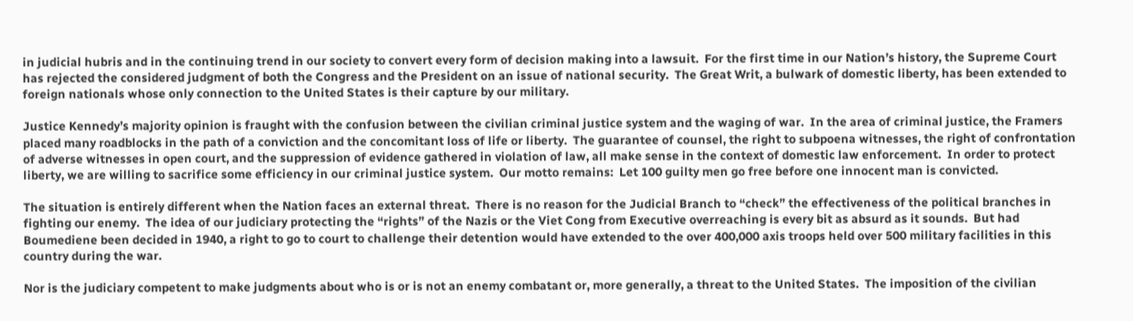in judicial hubris and in the continuing trend in our society to convert every form of decision making into a lawsuit.  For the first time in our Nation’s history, the Supreme Court has rejected the considered judgment of both the Congress and the President on an issue of national security.  The Great Writ, a bulwark of domestic liberty, has been extended to foreign nationals whose only connection to the United States is their capture by our military.

Justice Kennedy’s majority opinion is fraught with the confusion between the civilian criminal justice system and the waging of war.  In the area of criminal justice, the Framers placed many roadblocks in the path of a conviction and the concomitant loss of life or liberty.  The guarantee of counsel, the right to subpoena witnesses, the right of confrontation of adverse witnesses in open court, and the suppression of evidence gathered in violation of law, all make sense in the context of domestic law enforcement.  In order to protect liberty, we are willing to sacrifice some efficiency in our criminal justice system.  Our motto remains:  Let 100 guilty men go free before one innocent man is convicted.

The situation is entirely different when the Nation faces an external threat.  There is no reason for the Judicial Branch to “check” the effectiveness of the political branches in fighting our enemy.  The idea of our judiciary protecting the “rights” of the Nazis or the Viet Cong from Executive overreaching is every bit as absurd as it sounds.  But had Boumediene been decided in 1940, a right to go to court to challenge their detention would have extended to the over 400,000 axis troops held over 500 military facilities in this country during the war.

Nor is the judiciary competent to make judgments about who is or is not an enemy combatant or, more generally, a threat to the United States.  The imposition of the civilian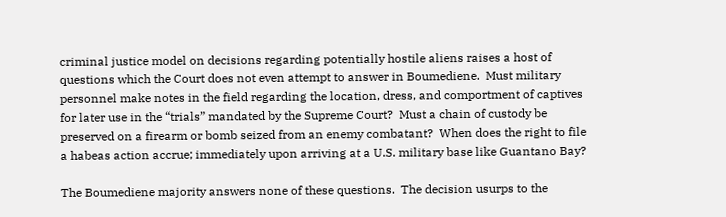criminal justice model on decisions regarding potentially hostile aliens raises a host of questions which the Court does not even attempt to answer in Boumediene.  Must military personnel make notes in the field regarding the location, dress, and comportment of captives for later use in the “trials” mandated by the Supreme Court?  Must a chain of custody be preserved on a firearm or bomb seized from an enemy combatant?  When does the right to file a habeas action accrue; immediately upon arriving at a U.S. military base like Guantano Bay?

The Boumediene majority answers none of these questions.  The decision usurps to the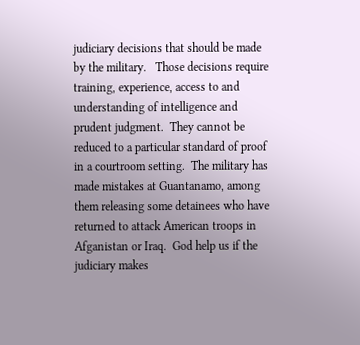judiciary decisions that should be made by the military.   Those decisions require training, experience, access to and understanding of intelligence and prudent judgment.  They cannot be reduced to a particular standard of proof in a courtroom setting.  The military has made mistakes at Guantanamo, among them releasing some detainees who have returned to attack American troops in Afganistan or Iraq.  God help us if the judiciary makes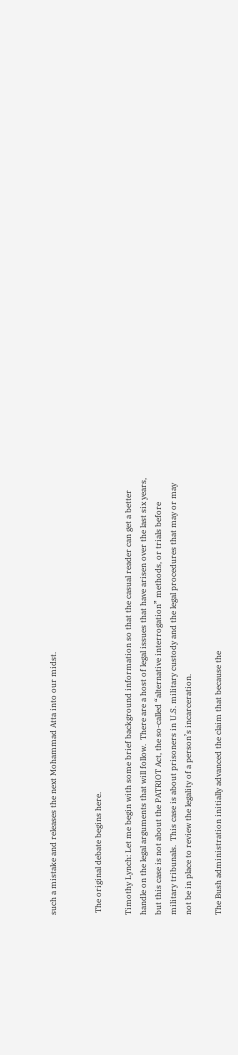such a mistake and releases the next Mohammad Atta into our midst.


 The original debate begins here.

Timothy Lynch: Let me begin with some brief background information so that the casual reader can get a better handle on the legal arguments that will follow.  There are a host of legal issues that have arisen over the last six years, but this case is not about the PATRIOT Act, the so-called “alternative interrogation” methods, or trials before military tribunals.  This case is about prisoners in U.S. military custody and the legal procedures that may or may not be in place to review the legality of a person’s incarceration.

The Bush administration initially advanced the claim that because the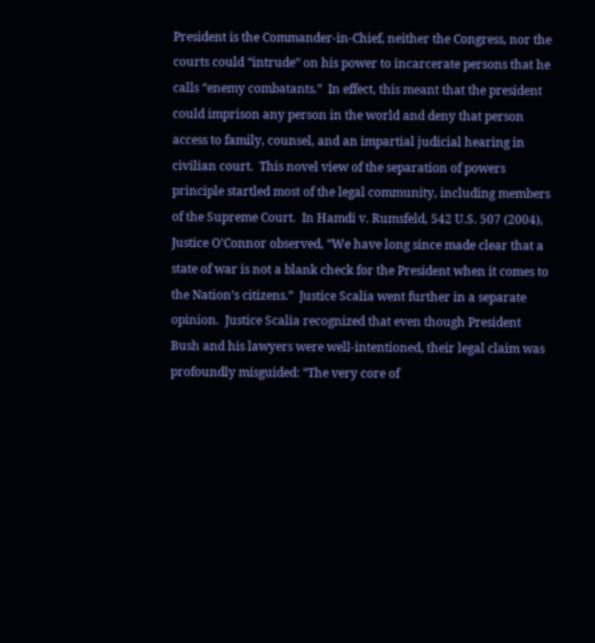President is the Commander-in-Chief, neither the Congress, nor the courts could “intrude” on his power to incarcerate persons that he calls “enemy combatants.”  In effect, this meant that the president could imprison any person in the world and deny that person access to family, counsel, and an impartial judicial hearing in civilian court.  This novel view of the separation of powers principle startled most of the legal community, including members of the Supreme Court.  In Hamdi v. Rumsfeld, 542 U.S. 507 (2004), Justice O’Connor observed, “We have long since made clear that a state of war is not a blank check for the President when it comes to the Nation’s citizens.”  Justice Scalia went further in a separate opinion.  Justice Scalia recognized that even though President Bush and his lawyers were well-intentioned, their legal claim was profoundly misguided: “The very core of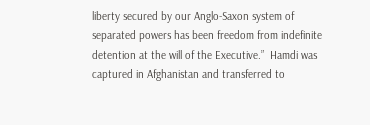liberty secured by our Anglo-Saxon system of separated powers has been freedom from indefinite detention at the will of the Executive.”  Hamdi was captured in Afghanistan and transferred to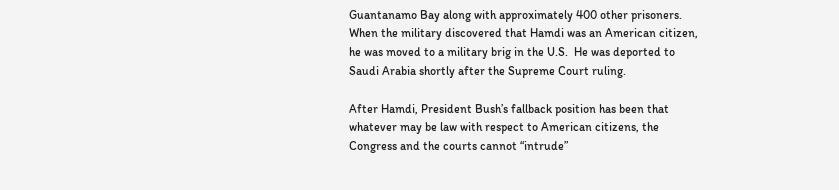Guantanamo Bay along with approximately 400 other prisoners.  When the military discovered that Hamdi was an American citizen, he was moved to a military brig in the U.S.  He was deported to Saudi Arabia shortly after the Supreme Court ruling.

After Hamdi, President Bush’s fallback position has been that whatever may be law with respect to American citizens, the Congress and the courts cannot “intrude”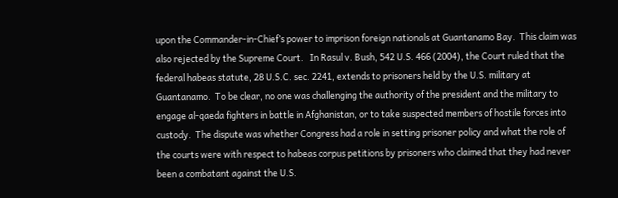upon the Commander-in-Chief’s power to imprison foreign nationals at Guantanamo Bay.  This claim was also rejected by the Supreme Court.   In Rasul v. Bush, 542 U.S. 466 (2004), the Court ruled that the federal habeas statute, 28 U.S.C. sec. 2241, extends to prisoners held by the U.S. military at Guantanamo.  To be clear, no one was challenging the authority of the president and the military to engage al-qaeda fighters in battle in Afghanistan, or to take suspected members of hostile forces into custody.  The dispute was whether Congress had a role in setting prisoner policy and what the role of the courts were with respect to habeas corpus petitions by prisoners who claimed that they had never been a combatant against the U.S.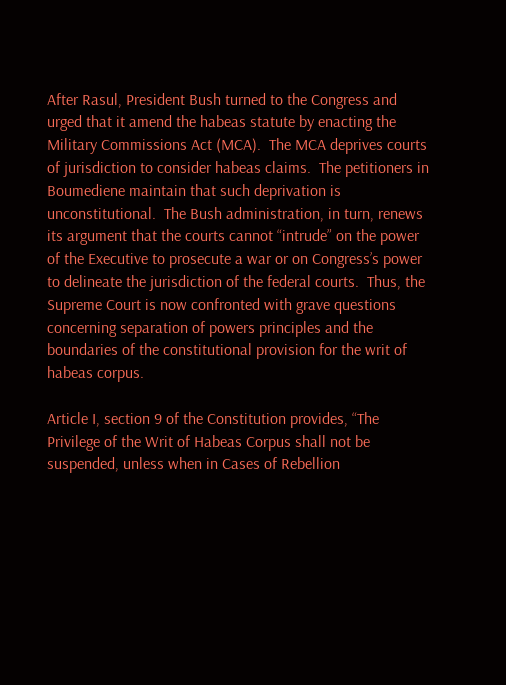After Rasul, President Bush turned to the Congress and urged that it amend the habeas statute by enacting the Military Commissions Act (MCA).  The MCA deprives courts of jurisdiction to consider habeas claims.  The petitioners in Boumediene maintain that such deprivation is unconstitutional.  The Bush administration, in turn, renews its argument that the courts cannot “intrude” on the power of the Executive to prosecute a war or on Congress’s power to delineate the jurisdiction of the federal courts.  Thus, the Supreme Court is now confronted with grave questions concerning separation of powers principles and the boundaries of the constitutional provision for the writ of habeas corpus.

Article I, section 9 of the Constitution provides, “The Privilege of the Writ of Habeas Corpus shall not be suspended, unless when in Cases of Rebellion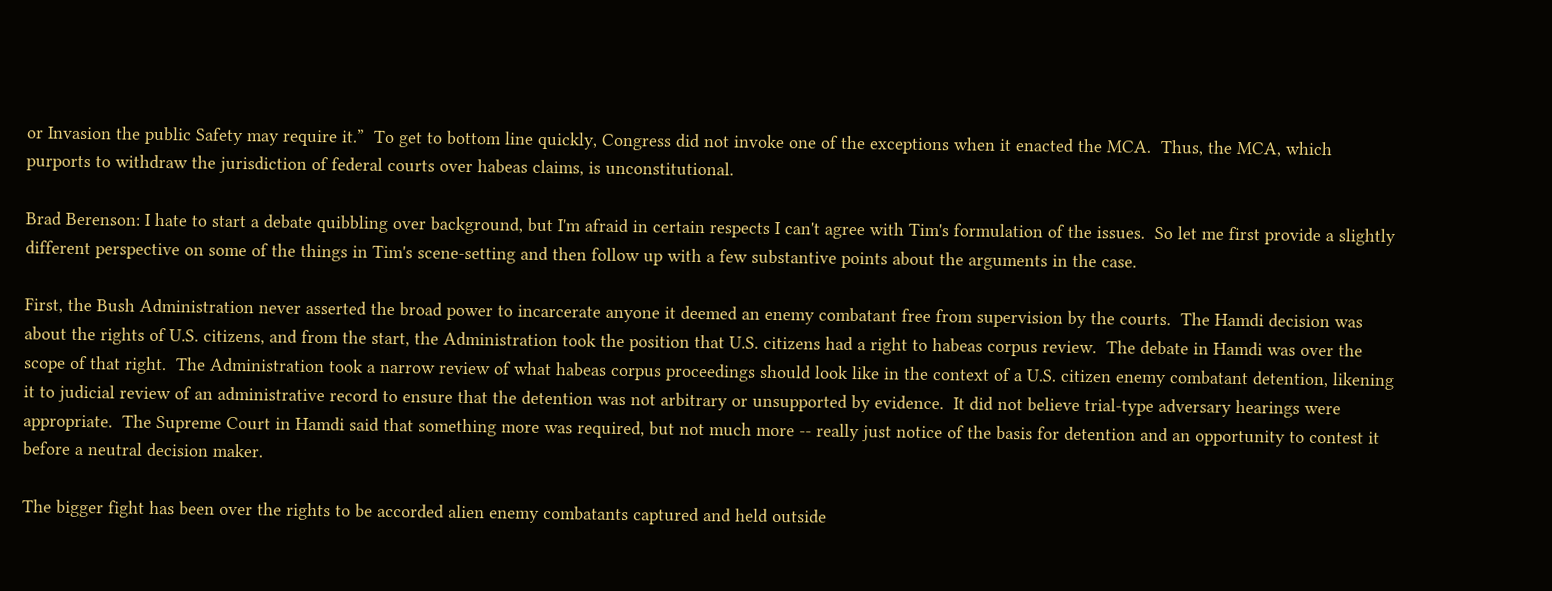or Invasion the public Safety may require it.”  To get to bottom line quickly, Congress did not invoke one of the exceptions when it enacted the MCA.  Thus, the MCA, which purports to withdraw the jurisdiction of federal courts over habeas claims, is unconstitutional.

Brad Berenson: I hate to start a debate quibbling over background, but I'm afraid in certain respects I can't agree with Tim's formulation of the issues.  So let me first provide a slightly different perspective on some of the things in Tim's scene-setting and then follow up with a few substantive points about the arguments in the case.

First, the Bush Administration never asserted the broad power to incarcerate anyone it deemed an enemy combatant free from supervision by the courts.  The Hamdi decision was about the rights of U.S. citizens, and from the start, the Administration took the position that U.S. citizens had a right to habeas corpus review.  The debate in Hamdi was over the scope of that right.  The Administration took a narrow review of what habeas corpus proceedings should look like in the context of a U.S. citizen enemy combatant detention, likening it to judicial review of an administrative record to ensure that the detention was not arbitrary or unsupported by evidence.  It did not believe trial-type adversary hearings were appropriate.  The Supreme Court in Hamdi said that something more was required, but not much more -- really just notice of the basis for detention and an opportunity to contest it before a neutral decision maker.

The bigger fight has been over the rights to be accorded alien enemy combatants captured and held outside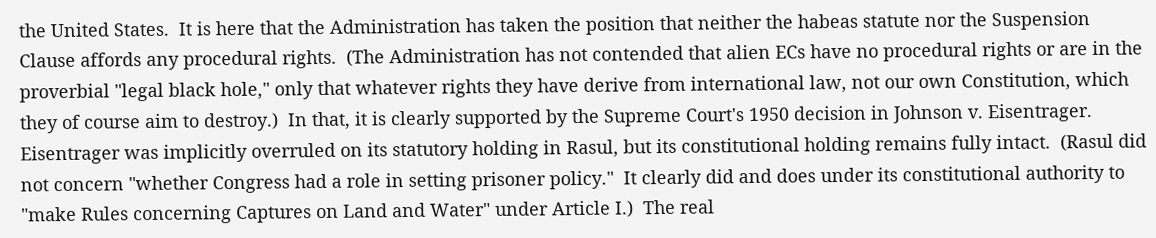the United States.  It is here that the Administration has taken the position that neither the habeas statute nor the Suspension Clause affords any procedural rights.  (The Administration has not contended that alien ECs have no procedural rights or are in the proverbial "legal black hole," only that whatever rights they have derive from international law, not our own Constitution, which they of course aim to destroy.)  In that, it is clearly supported by the Supreme Court's 1950 decision in Johnson v. Eisentrager.  Eisentrager was implicitly overruled on its statutory holding in Rasul, but its constitutional holding remains fully intact.  (Rasul did not concern "whether Congress had a role in setting prisoner policy."  It clearly did and does under its constitutional authority to "make Rules concerning Captures on Land and Water" under Article I.)  The real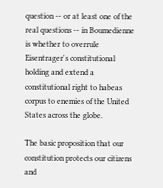question -- or at least one of the real questions -- in Boumedienne is whether to overrule Eisentrager's constitutional holding and extend a constitutional right to habeas corpus to enemies of the United States across the globe.

The basic proposition that our constitution protects our citizens and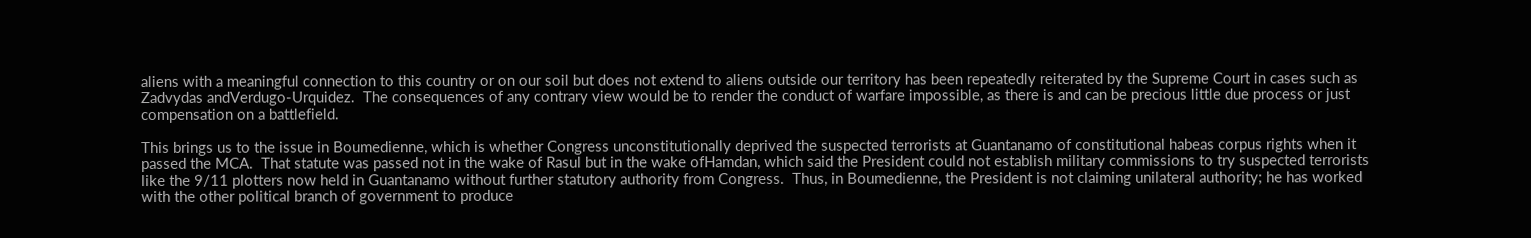aliens with a meaningful connection to this country or on our soil but does not extend to aliens outside our territory has been repeatedly reiterated by the Supreme Court in cases such as Zadvydas andVerdugo-Urquidez.  The consequences of any contrary view would be to render the conduct of warfare impossible, as there is and can be precious little due process or just compensation on a battlefield.

This brings us to the issue in Boumedienne, which is whether Congress unconstitutionally deprived the suspected terrorists at Guantanamo of constitutional habeas corpus rights when it passed the MCA.  That statute was passed not in the wake of Rasul but in the wake ofHamdan, which said the President could not establish military commissions to try suspected terrorists like the 9/11 plotters now held in Guantanamo without further statutory authority from Congress.  Thus, in Boumedienne, the President is not claiming unilateral authority; he has worked with the other political branch of government to produce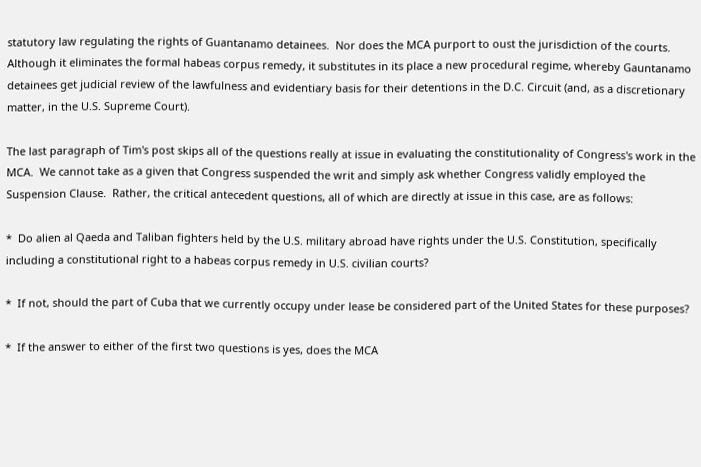statutory law regulating the rights of Guantanamo detainees.  Nor does the MCA purport to oust the jurisdiction of the courts.  Although it eliminates the formal habeas corpus remedy, it substitutes in its place a new procedural regime, whereby Gauntanamo detainees get judicial review of the lawfulness and evidentiary basis for their detentions in the D.C. Circuit (and, as a discretionary matter, in the U.S. Supreme Court).

The last paragraph of Tim's post skips all of the questions really at issue in evaluating the constitutionality of Congress's work in the MCA.  We cannot take as a given that Congress suspended the writ and simply ask whether Congress validly employed the Suspension Clause.  Rather, the critical antecedent questions, all of which are directly at issue in this case, are as follows:

*  Do alien al Qaeda and Taliban fighters held by the U.S. military abroad have rights under the U.S. Constitution, specifically including a constitutional right to a habeas corpus remedy in U.S. civilian courts?

*  If not, should the part of Cuba that we currently occupy under lease be considered part of the United States for these purposes?

*  If the answer to either of the first two questions is yes, does the MCA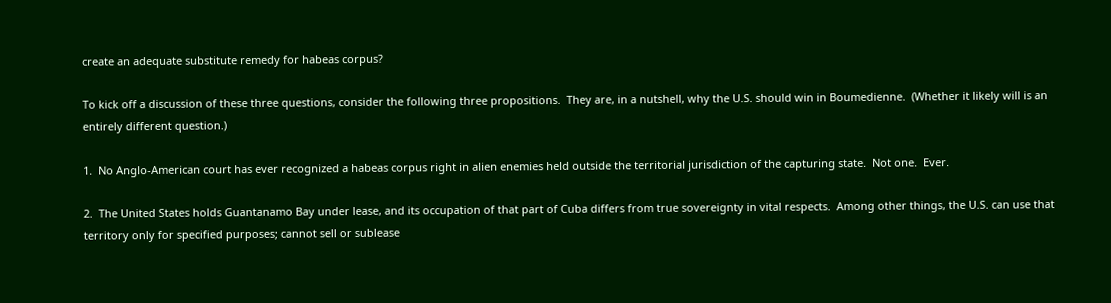create an adequate substitute remedy for habeas corpus?

To kick off a discussion of these three questions, consider the following three propositions.  They are, in a nutshell, why the U.S. should win in Boumedienne.  (Whether it likely will is an entirely different question.)

1.  No Anglo-American court has ever recognized a habeas corpus right in alien enemies held outside the territorial jurisdiction of the capturing state.  Not one.  Ever.

2.  The United States holds Guantanamo Bay under lease, and its occupation of that part of Cuba differs from true sovereignty in vital respects.  Among other things, the U.S. can use that territory only for specified purposes; cannot sell or sublease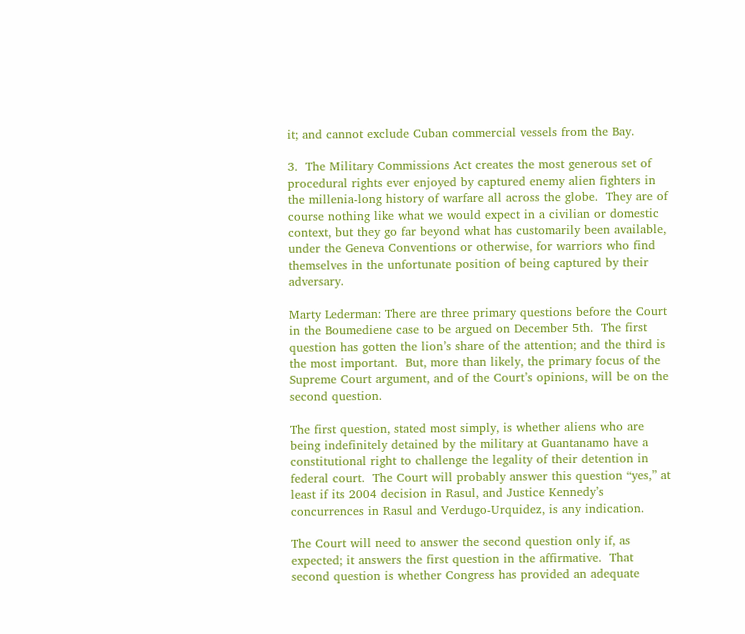it; and cannot exclude Cuban commercial vessels from the Bay.

3.  The Military Commissions Act creates the most generous set of procedural rights ever enjoyed by captured enemy alien fighters in the millenia-long history of warfare all across the globe.  They are of course nothing like what we would expect in a civilian or domestic context, but they go far beyond what has customarily been available, under the Geneva Conventions or otherwise, for warriors who find themselves in the unfortunate position of being captured by their adversary.

Marty Lederman: There are three primary questions before the Court in the Boumediene case to be argued on December 5th.  The first question has gotten the lion’s share of the attention; and the third is the most important.  But, more than likely, the primary focus of the Supreme Court argument, and of the Court’s opinions, will be on the second question.

The first question, stated most simply, is whether aliens who are being indefinitely detained by the military at Guantanamo have a constitutional right to challenge the legality of their detention in federal court.  The Court will probably answer this question “yes,” at least if its 2004 decision in Rasul, and Justice Kennedy’s concurrences in Rasul and Verdugo-Urquidez, is any indication.

The Court will need to answer the second question only if, as expected; it answers the first question in the affirmative.  That second question is whether Congress has provided an adequate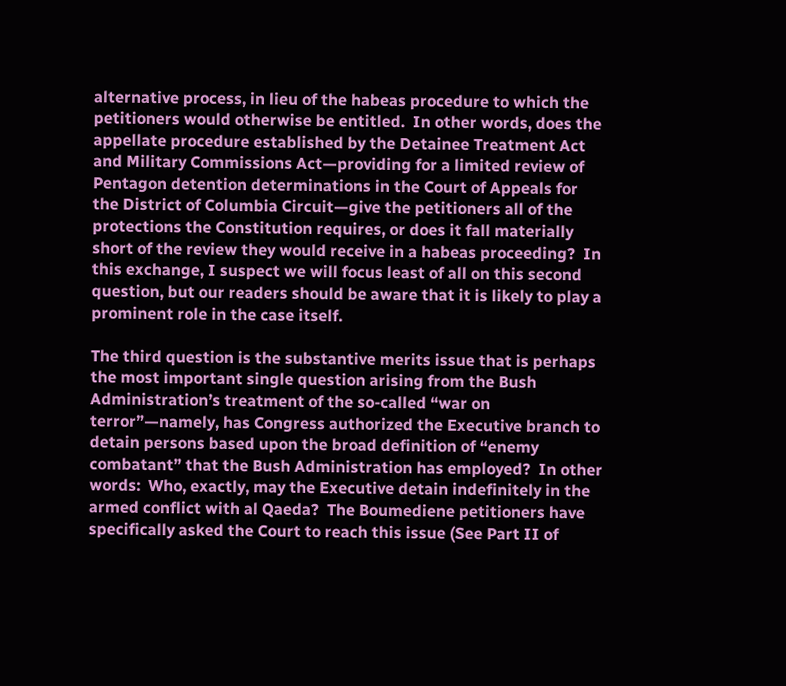alternative process, in lieu of the habeas procedure to which the petitioners would otherwise be entitled.  In other words, does the appellate procedure established by the Detainee Treatment Act and Military Commissions Act—providing for a limited review of Pentagon detention determinations in the Court of Appeals for the District of Columbia Circuit—give the petitioners all of the protections the Constitution requires, or does it fall materially short of the review they would receive in a habeas proceeding?  In this exchange, I suspect we will focus least of all on this second question, but our readers should be aware that it is likely to play a prominent role in the case itself.

The third question is the substantive merits issue that is perhaps the most important single question arising from the Bush Administration’s treatment of the so-called “war on terror”—namely, has Congress authorized the Executive branch to detain persons based upon the broad definition of “enemy combatant” that the Bush Administration has employed?  In other words:  Who, exactly, may the Executive detain indefinitely in the armed conflict with al Qaeda?  The Boumediene petitioners have specifically asked the Court to reach this issue (See Part II of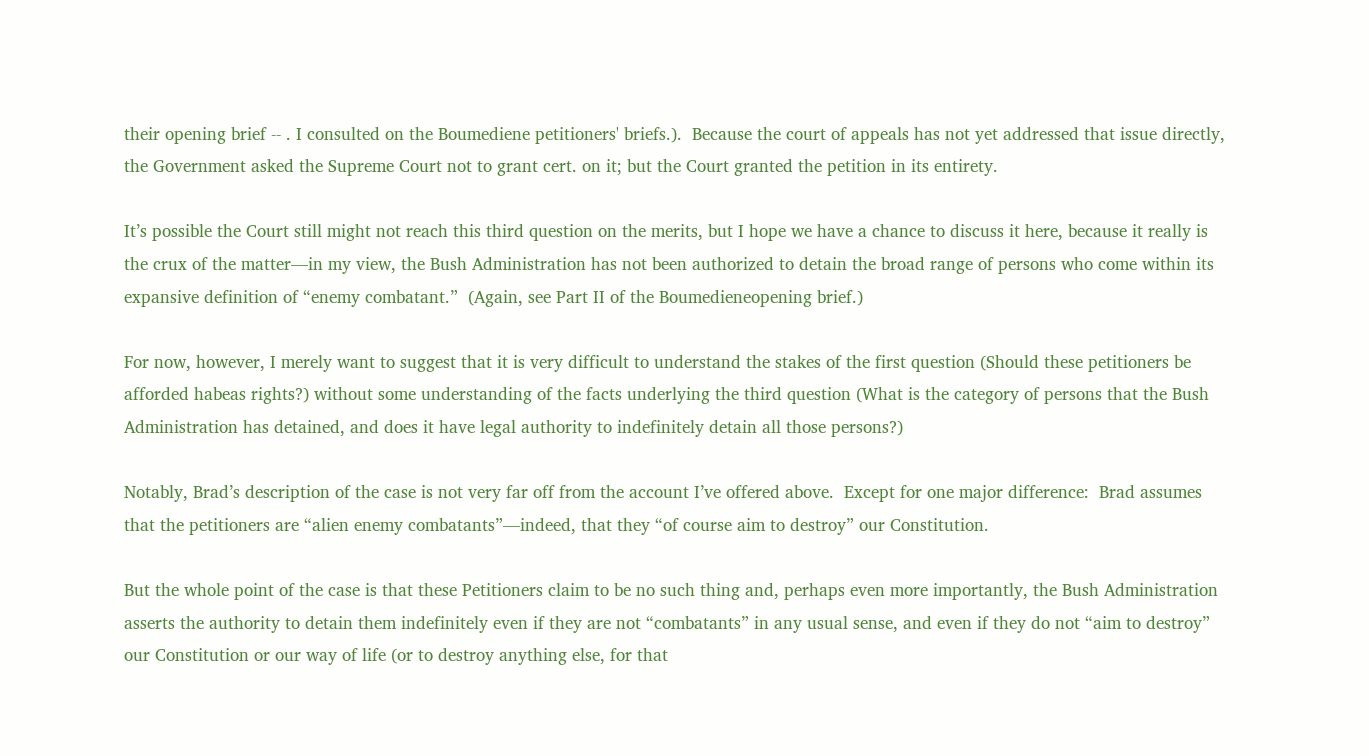their opening brief -- . I consulted on the Boumediene petitioners' briefs.).  Because the court of appeals has not yet addressed that issue directly, the Government asked the Supreme Court not to grant cert. on it; but the Court granted the petition in its entirety.

It’s possible the Court still might not reach this third question on the merits, but I hope we have a chance to discuss it here, because it really is the crux of the matter—in my view, the Bush Administration has not been authorized to detain the broad range of persons who come within its expansive definition of “enemy combatant.”  (Again, see Part II of the Boumedieneopening brief.)

For now, however, I merely want to suggest that it is very difficult to understand the stakes of the first question (Should these petitioners be afforded habeas rights?) without some understanding of the facts underlying the third question (What is the category of persons that the Bush Administration has detained, and does it have legal authority to indefinitely detain all those persons?)

Notably, Brad’s description of the case is not very far off from the account I’ve offered above.  Except for one major difference:  Brad assumes that the petitioners are “alien enemy combatants”—indeed, that they “of course aim to destroy” our Constitution.

But the whole point of the case is that these Petitioners claim to be no such thing and, perhaps even more importantly, the Bush Administration asserts the authority to detain them indefinitely even if they are not “combatants” in any usual sense, and even if they do not “aim to destroy” our Constitution or our way of life (or to destroy anything else, for that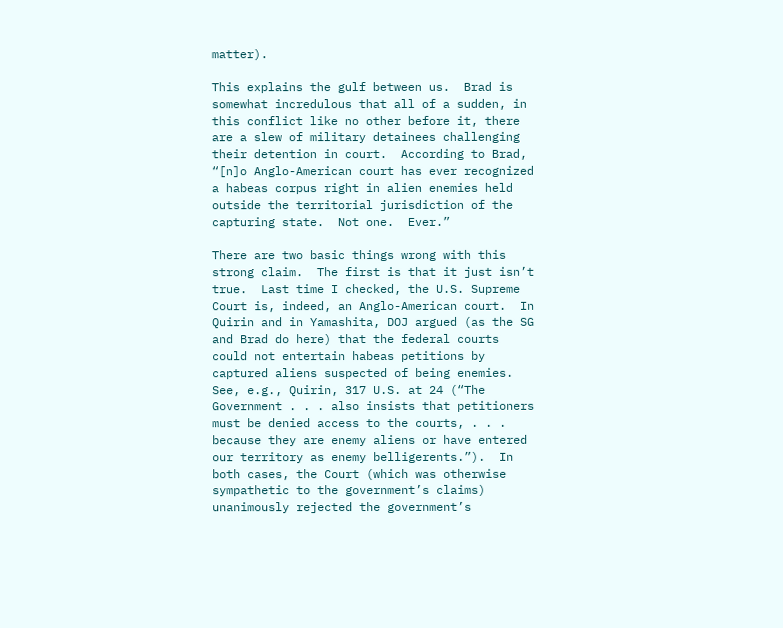matter).

This explains the gulf between us.  Brad is somewhat incredulous that all of a sudden, in this conflict like no other before it, there are a slew of military detainees challenging their detention in court.  According to Brad, “[n]o Anglo-American court has ever recognized a habeas corpus right in alien enemies held outside the territorial jurisdiction of the capturing state.  Not one.  Ever.”

There are two basic things wrong with this strong claim.  The first is that it just isn’t true.  Last time I checked, the U.S. Supreme Court is, indeed, an Anglo-American court.  In Quirin and in Yamashita, DOJ argued (as the SG and Brad do here) that the federal courts could not entertain habeas petitions by captured aliens suspected of being enemies.  See, e.g., Quirin, 317 U.S. at 24 (“The Government . . . also insists that petitioners must be denied access to the courts, . . . because they are enemy aliens or have entered our territory as enemy belligerents.”).  In both cases, the Court (which was otherwise sympathetic to the government’s claims) unanimously rejected the government’s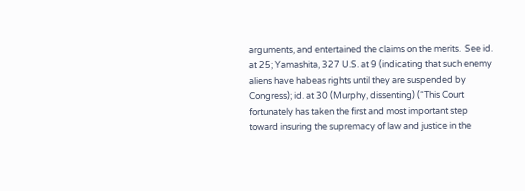arguments, and entertained the claims on the merits.  See id. at 25; Yamashita, 327 U.S. at 9 (indicating that such enemy aliens have habeas rights until they are suspended by Congress); id. at 30 (Murphy, dissenting) (“This Court fortunately has taken the first and most important step toward insuring the supremacy of law and justice in the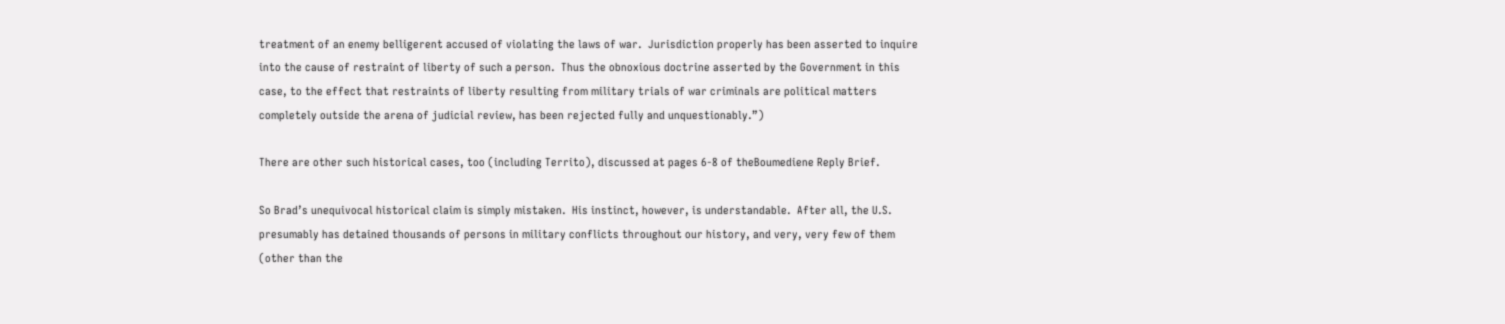treatment of an enemy belligerent accused of violating the laws of war.  Jurisdiction properly has been asserted to inquire into the cause of restraint of liberty of such a person.  Thus the obnoxious doctrine asserted by the Government in this case, to the effect that restraints of liberty resulting from military trials of war criminals are political matters completely outside the arena of judicial review, has been rejected fully and unquestionably.”)

There are other such historical cases, too (including Territo), discussed at pages 6-8 of theBoumediene Reply Brief.

So Brad’s unequivocal historical claim is simply mistaken.  His instinct, however, is understandable.  After all, the U.S. presumably has detained thousands of persons in military conflicts throughout our history, and very, very few of them (other than the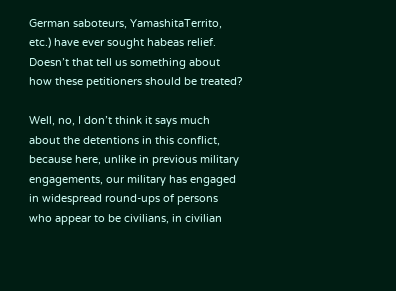German saboteurs, YamashitaTerrito, etc.) have ever sought habeas relief.  Doesn’t that tell us something about how these petitioners should be treated?

Well, no, I don’t think it says much about the detentions in this conflict, because here, unlike in previous military engagements, our military has engaged in widespread round-ups of persons who appear to be civilians, in civilian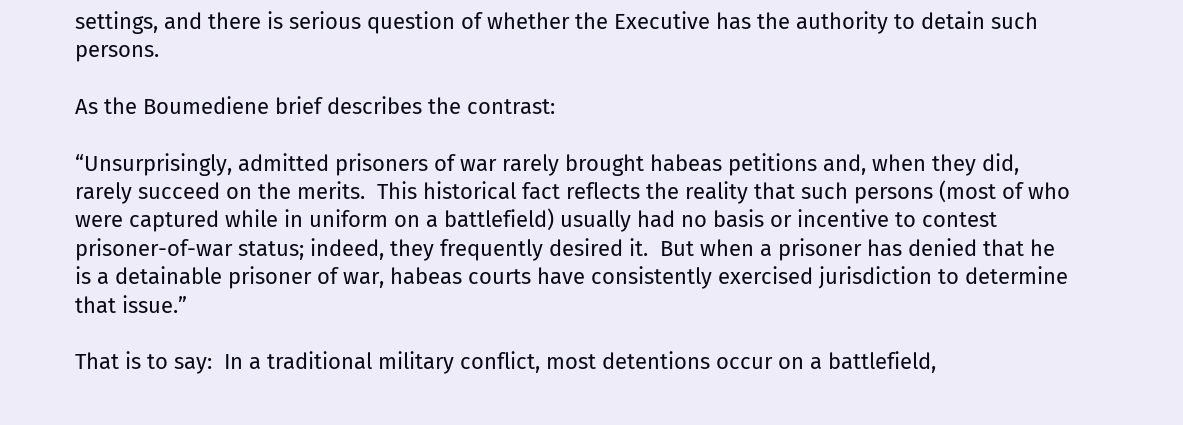settings, and there is serious question of whether the Executive has the authority to detain such persons.

As the Boumediene brief describes the contrast:

“Unsurprisingly, admitted prisoners of war rarely brought habeas petitions and, when they did, rarely succeed on the merits.  This historical fact reflects the reality that such persons (most of who were captured while in uniform on a battlefield) usually had no basis or incentive to contest prisoner-of-war status; indeed, they frequently desired it.  But when a prisoner has denied that he is a detainable prisoner of war, habeas courts have consistently exercised jurisdiction to determine that issue.”

That is to say:  In a traditional military conflict, most detentions occur on a battlefield,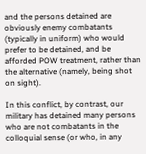and the persons detained are obviously enemy combatants (typically in uniform) who would prefer to be detained, and be afforded POW treatment, rather than the alternative (namely, being shot on sight).

In this conflict, by contrast, our military has detained many persons who are not combatants in the colloquial sense (or who, in any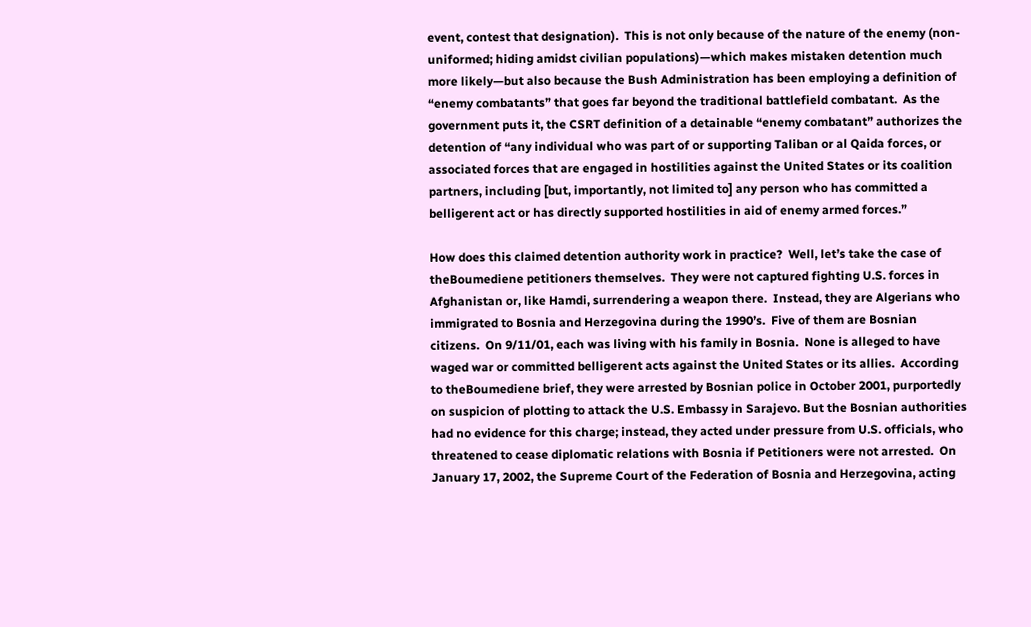event, contest that designation).  This is not only because of the nature of the enemy (non-uniformed; hiding amidst civilian populations)—which makes mistaken detention much more likely—but also because the Bush Administration has been employing a definition of “enemy combatants” that goes far beyond the traditional battlefield combatant.  As the government puts it, the CSRT definition of a detainable “enemy combatant” authorizes the detention of “any individual who was part of or supporting Taliban or al Qaida forces, or associated forces that are engaged in hostilities against the United States or its coalition partners, including [but, importantly, not limited to] any person who has committed a belligerent act or has directly supported hostilities in aid of enemy armed forces.”

How does this claimed detention authority work in practice?  Well, let’s take the case of theBoumediene petitioners themselves.  They were not captured fighting U.S. forces in Afghanistan or, like Hamdi, surrendering a weapon there.  Instead, they are Algerians who immigrated to Bosnia and Herzegovina during the 1990’s.  Five of them are Bosnian citizens.  On 9/11/01, each was living with his family in Bosnia.  None is alleged to have waged war or committed belligerent acts against the United States or its allies.  According to theBoumediene brief, they were arrested by Bosnian police in October 2001, purportedly on suspicion of plotting to attack the U.S. Embassy in Sarajevo. But the Bosnian authorities had no evidence for this charge; instead, they acted under pressure from U.S. officials, who threatened to cease diplomatic relations with Bosnia if Petitioners were not arrested.  On January 17, 2002, the Supreme Court of the Federation of Bosnia and Herzegovina, acting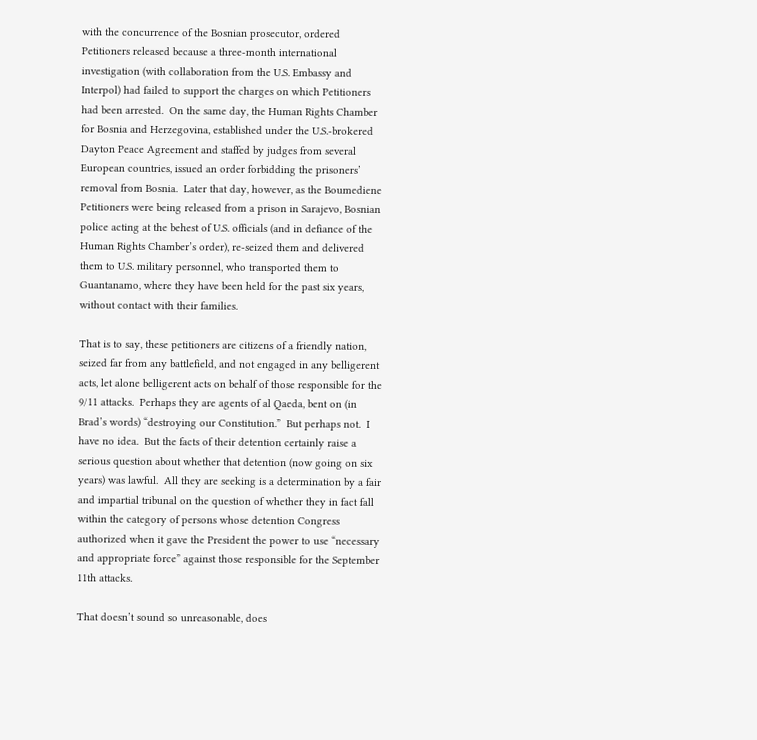with the concurrence of the Bosnian prosecutor, ordered Petitioners released because a three-month international investigation (with collaboration from the U.S. Embassy and Interpol) had failed to support the charges on which Petitioners had been arrested.  On the same day, the Human Rights Chamber for Bosnia and Herzegovina, established under the U.S.-brokered Dayton Peace Agreement and staffed by judges from several European countries, issued an order forbidding the prisoners’ removal from Bosnia.  Later that day, however, as the Boumediene Petitioners were being released from a prison in Sarajevo, Bosnian police acting at the behest of U.S. officials (and in defiance of the Human Rights Chamber’s order), re-seized them and delivered them to U.S. military personnel, who transported them to Guantanamo, where they have been held for the past six years, without contact with their families.

That is to say, these petitioners are citizens of a friendly nation, seized far from any battlefield, and not engaged in any belligerent acts, let alone belligerent acts on behalf of those responsible for the 9/11 attacks.  Perhaps they are agents of al Qaeda, bent on (in Brad’s words) “destroying our Constitution.”  But perhaps not.  I have no idea.  But the facts of their detention certainly raise a serious question about whether that detention (now going on six years) was lawful.  All they are seeking is a determination by a fair and impartial tribunal on the question of whether they in fact fall within the category of persons whose detention Congress authorized when it gave the President the power to use “necessary and appropriate force” against those responsible for the September 11th attacks.

That doesn’t sound so unreasonable, does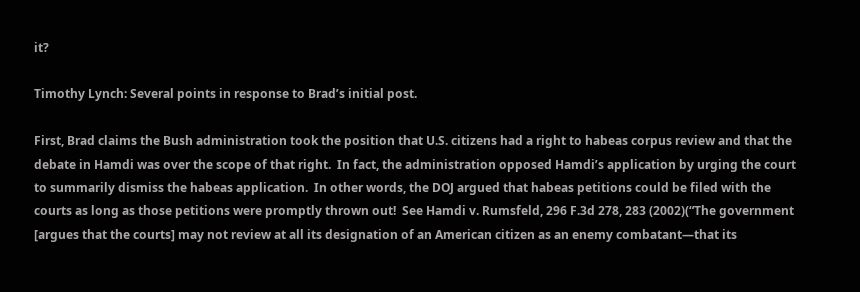it?

Timothy Lynch: Several points in response to Brad’s initial post.

First, Brad claims the Bush administration took the position that U.S. citizens had a right to habeas corpus review and that the debate in Hamdi was over the scope of that right.  In fact, the administration opposed Hamdi’s application by urging the court to summarily dismiss the habeas application.  In other words, the DOJ argued that habeas petitions could be filed with the courts as long as those petitions were promptly thrown out!  See Hamdi v. Rumsfeld, 296 F.3d 278, 283 (2002)(“The government  [argues that the courts] may not review at all its designation of an American citizen as an enemy combatant—that its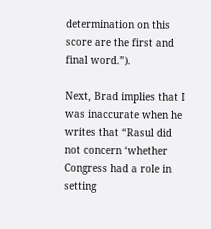determination on this score are the first and final word.”).

Next, Brad implies that I was inaccurate when he writes that “Rasul did not concern ‘whether Congress had a role in setting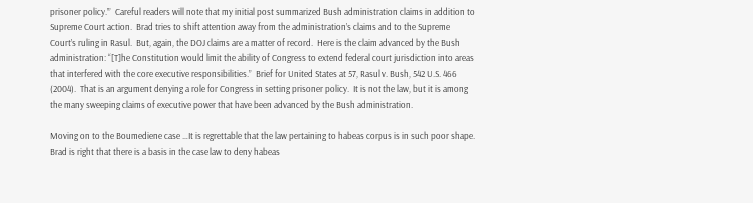prisoner policy.’”  Careful readers will note that my initial post summarized Bush administration claims in addition to Supreme Court action.  Brad tries to shift attention away from the administration’s claims and to the Supreme Court’s ruling in Rasul.  But, again, the DOJ claims are a matter of record.  Here is the claim advanced by the Bush administration: “[T]he Constitution would limit the ability of Congress to extend federal court jurisdiction into areas that interfered with the core executive responsibilities.”  Brief for United States at 57, Rasul v. Bush, 542 U.S. 466 (2004).  That is an argument denying a role for Congress in setting prisoner policy.  It is not the law, but it is among the many sweeping claims of executive power that have been advanced by the Bush administration.

Moving on to the Boumediene case …It is regrettable that the law pertaining to habeas corpus is in such poor shape.  Brad is right that there is a basis in the case law to deny habeas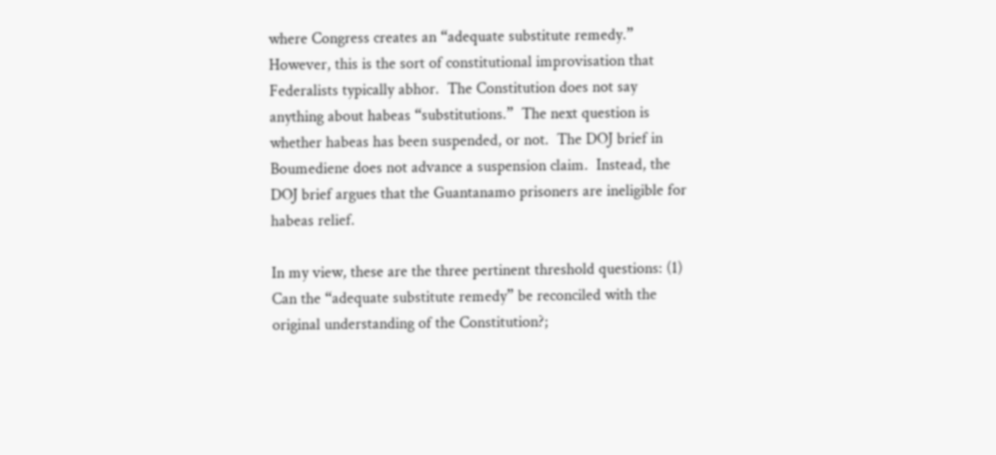where Congress creates an “adequate substitute remedy.”  However, this is the sort of constitutional improvisation that Federalists typically abhor.  The Constitution does not say anything about habeas “substitutions.”  The next question is whether habeas has been suspended, or not.  The DOJ brief in Boumediene does not advance a suspension claim.  Instead, the DOJ brief argues that the Guantanamo prisoners are ineligible for habeas relief.

In my view, these are the three pertinent threshold questions: (1) Can the “adequate substitute remedy” be reconciled with the original understanding of the Constitution?;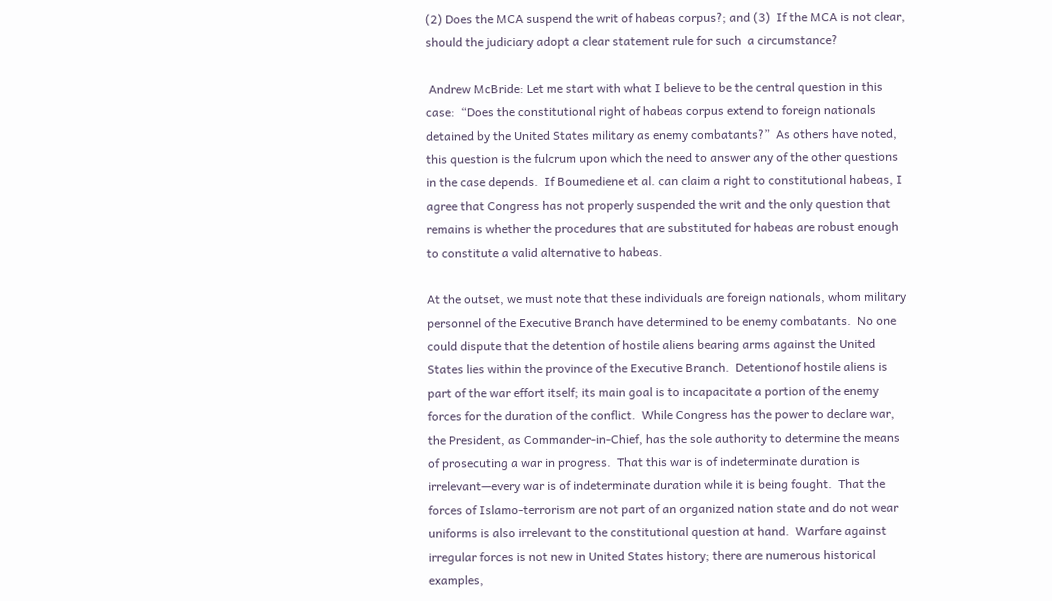(2) Does the MCA suspend the writ of habeas corpus?; and (3)  If the MCA is not clear, should the judiciary adopt a clear statement rule for such  a circumstance?

 Andrew McBride: Let me start with what I believe to be the central question in this case:  “Does the constitutional right of habeas corpus extend to foreign nationals detained by the United States military as enemy combatants?”  As others have noted, this question is the fulcrum upon which the need to answer any of the other questions in the case depends.  If Boumediene et al. can claim a right to constitutional habeas, I agree that Congress has not properly suspended the writ and the only question that remains is whether the procedures that are substituted for habeas are robust enough to constitute a valid alternative to habeas.

At the outset, we must note that these individuals are foreign nationals, whom military personnel of the Executive Branch have determined to be enemy combatants.  No one could dispute that the detention of hostile aliens bearing arms against the United States lies within the province of the Executive Branch.  Detentionof hostile aliens is part of the war effort itself; its main goal is to incapacitate a portion of the enemy forces for the duration of the conflict.  While Congress has the power to declare war, the President, as Commander-in-Chief, has the sole authority to determine the means of prosecuting a war in progress.  That this war is of indeterminate duration is irrelevant—every war is of indeterminate duration while it is being fought.  That the forces of Islamo-terrorism are not part of an organized nation state and do not wear uniforms is also irrelevant to the constitutional question at hand.  Warfare against irregular forces is not new in United States history; there are numerous historical examples,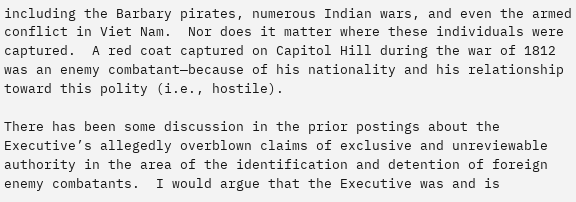including the Barbary pirates, numerous Indian wars, and even the armed conflict in Viet Nam.  Nor does it matter where these individuals were captured.  A red coat captured on Capitol Hill during the war of 1812 was an enemy combatant—because of his nationality and his relationship toward this polity (i.e., hostile).

There has been some discussion in the prior postings about the Executive’s allegedly overblown claims of exclusive and unreviewable authority in the area of the identification and detention of foreign enemy combatants.  I would argue that the Executive was and is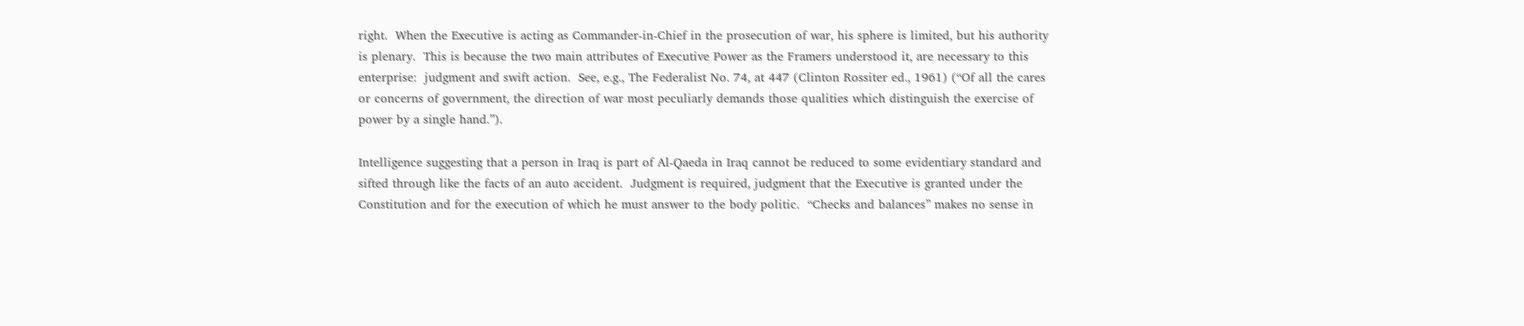right.  When the Executive is acting as Commander-in-Chief in the prosecution of war, his sphere is limited, but his authority is plenary.  This is because the two main attributes of Executive Power as the Framers understood it, are necessary to this enterprise:  judgment and swift action.  See, e.g., The Federalist No. 74, at 447 (Clinton Rossiter ed., 1961) (“Of all the cares or concerns of government, the direction of war most peculiarly demands those qualities which distinguish the exercise of power by a single hand.”).

Intelligence suggesting that a person in Iraq is part of Al-Qaeda in Iraq cannot be reduced to some evidentiary standard and sifted through like the facts of an auto accident.  Judgment is required, judgment that the Executive is granted under the Constitution and for the execution of which he must answer to the body politic.  “Checks and balances” makes no sense in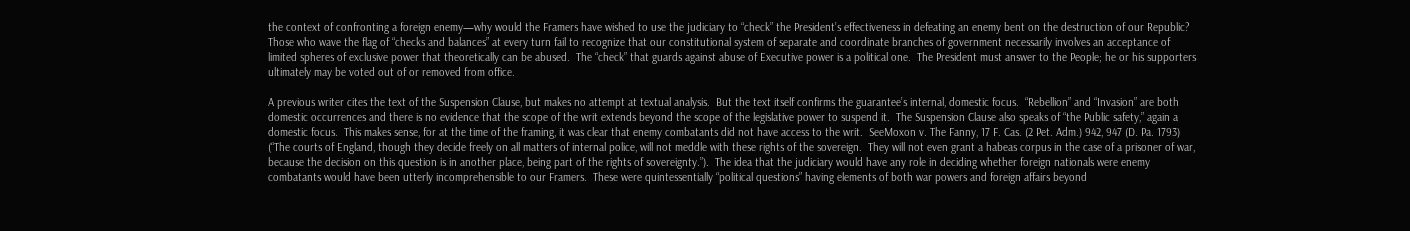the context of confronting a foreign enemy—why would the Framers have wished to use the judiciary to “check” the President’s effectiveness in defeating an enemy bent on the destruction of our Republic?  Those who wave the flag of “checks and balances” at every turn fail to recognize that our constitutional system of separate and coordinate branches of government necessarily involves an acceptance of limited spheres of exclusive power that theoretically can be abused.  The “check” that guards against abuse of Executive power is a political one.  The President must answer to the People; he or his supporters ultimately may be voted out of or removed from office.

A previous writer cites the text of the Suspension Clause, but makes no attempt at textual analysis.  But the text itself confirms the guarantee’s internal, domestic focus.  “Rebellion” and “Invasion” are both domestic occurrences and there is no evidence that the scope of the writ extends beyond the scope of the legislative power to suspend it.  The Suspension Clause also speaks of “the Public safety,” again a domestic focus.  This makes sense, for at the time of the framing, it was clear that enemy combatants did not have access to the writ.  SeeMoxon v. The Fanny, 17 F. Cas. (2 Pet. Adm.) 942, 947 (D. Pa. 1793) (“The courts of England, though they decide freely on all matters of internal police, will not meddle with these rights of the sovereign.  They will not even grant a habeas corpus in the case of a prisoner of war, because the decision on this question is in another place, being part of the rights of sovereignty.”).  The idea that the judiciary would have any role in deciding whether foreign nationals were enemy combatants would have been utterly incomprehensible to our Framers.  These were quintessentially “political questions” having elements of both war powers and foreign affairs beyond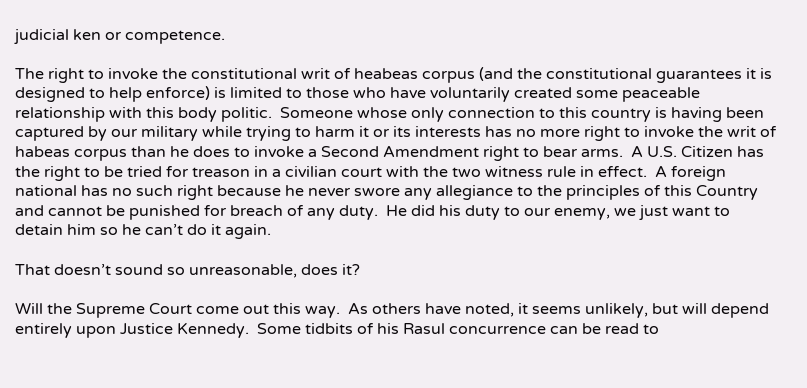judicial ken or competence.

The right to invoke the constitutional writ of heabeas corpus (and the constitutional guarantees it is designed to help enforce) is limited to those who have voluntarily created some peaceable relationship with this body politic.  Someone whose only connection to this country is having been captured by our military while trying to harm it or its interests has no more right to invoke the writ of habeas corpus than he does to invoke a Second Amendment right to bear arms.  A U.S. Citizen has the right to be tried for treason in a civilian court with the two witness rule in effect.  A foreign national has no such right because he never swore any allegiance to the principles of this Country and cannot be punished for breach of any duty.  He did his duty to our enemy, we just want to detain him so he can’t do it again.

That doesn’t sound so unreasonable, does it?

Will the Supreme Court come out this way.  As others have noted, it seems unlikely, but will depend entirely upon Justice Kennedy.  Some tidbits of his Rasul concurrence can be read to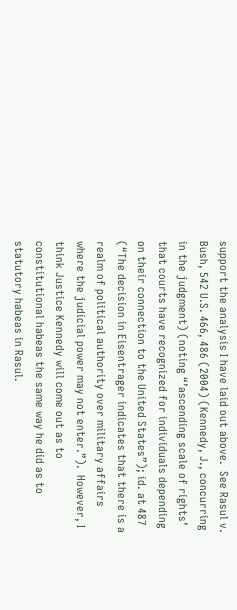support the analysis I have laid out above.  See Rasul v. Bush, 542 U.S. 466, 486 (2004) (Kennedy, J., concurring in the judgment) (noting “’ascending scale of rights’ that courts have recognized for individuals depending on their connection to the United States”); id. at 487 (“The decision in Eisentrager indicates that there is a realm of political authority over military affairs where the judicial power may not enter.”).  However, I think Justice Kennedy will come out as to constitutional habeas the same way he did as to statutory habeas in Rasul.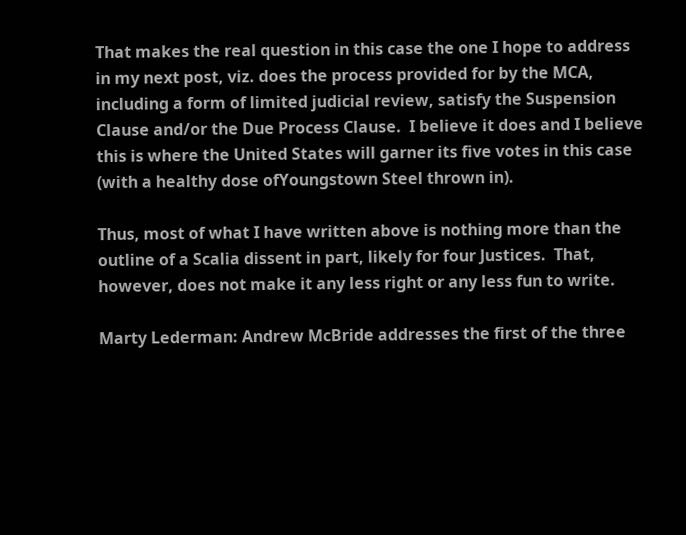That makes the real question in this case the one I hope to address in my next post, viz. does the process provided for by the MCA, including a form of limited judicial review, satisfy the Suspension Clause and/or the Due Process Clause.  I believe it does and I believe this is where the United States will garner its five votes in this case (with a healthy dose ofYoungstown Steel thrown in).

Thus, most of what I have written above is nothing more than the outline of a Scalia dissent in part, likely for four Justices.  That, however, does not make it any less right or any less fun to write.

Marty Lederman: Andrew McBride addresses the first of the three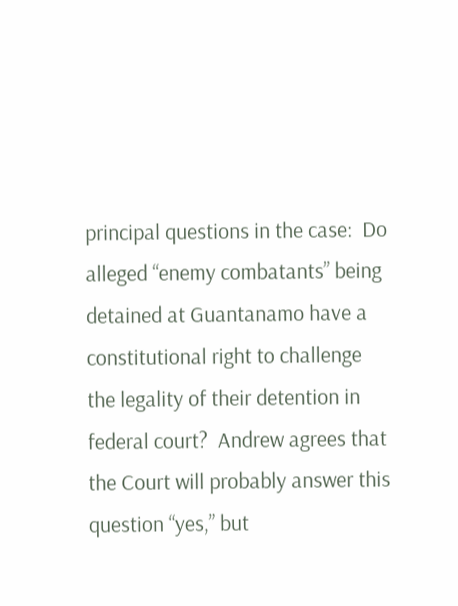principal questions in the case:  Do alleged “enemy combatants” being detained at Guantanamo have a constitutional right to challenge the legality of their detention in federal court?  Andrew agrees that the Court will probably answer this question “yes,” but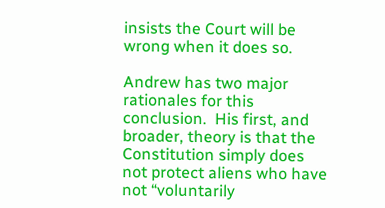insists the Court will be wrong when it does so.

Andrew has two major rationales for this conclusion.  His first, and broader, theory is that the Constitution simply does not protect aliens who have not “voluntarily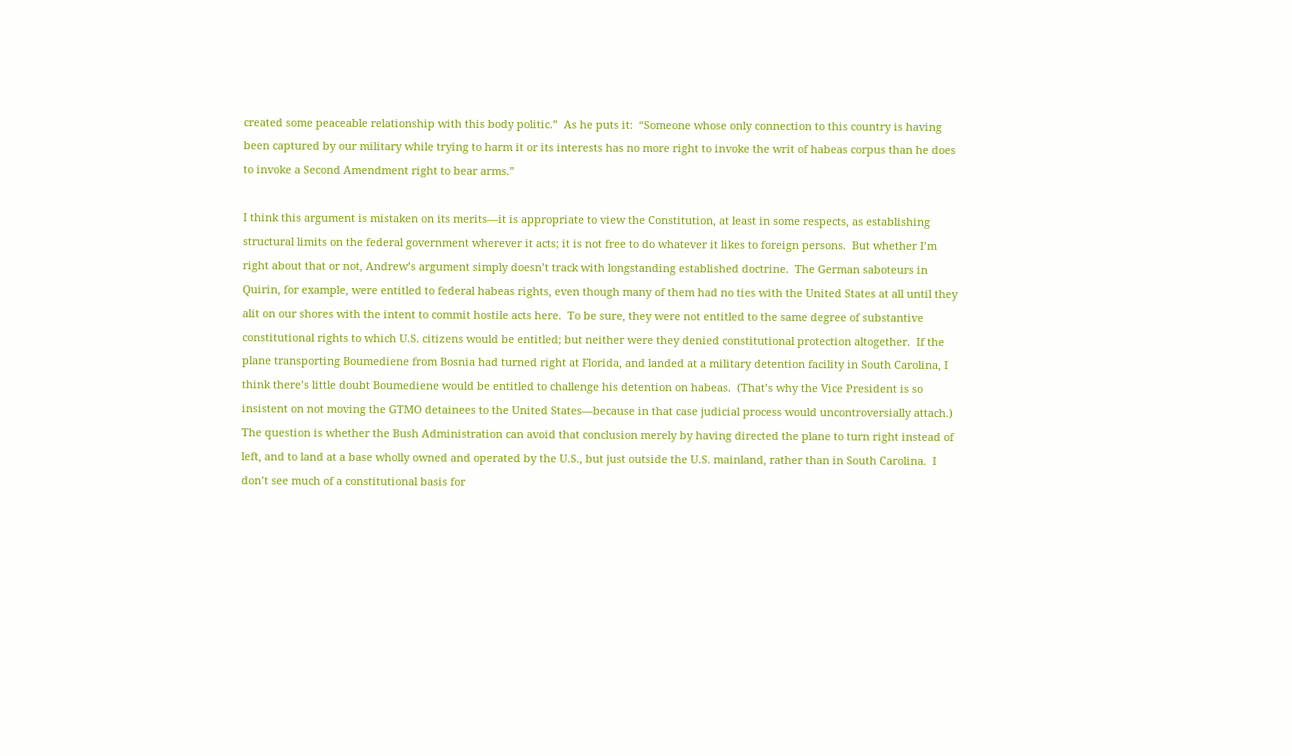created some peaceable relationship with this body politic.”  As he puts it:  “Someone whose only connection to this country is having been captured by our military while trying to harm it or its interests has no more right to invoke the writ of habeas corpus than he does to invoke a Second Amendment right to bear arms.”

I think this argument is mistaken on its merits—it is appropriate to view the Constitution, at least in some respects, as establishing structural limits on the federal government wherever it acts; it is not free to do whatever it likes to foreign persons.  But whether I’m right about that or not, Andrew’s argument simply doesn’t track with longstanding established doctrine.  The German saboteurs in Quirin, for example, were entitled to federal habeas rights, even though many of them had no ties with the United States at all until they alit on our shores with the intent to commit hostile acts here.  To be sure, they were not entitled to the same degree of substantive constitutional rights to which U.S. citizens would be entitled; but neither were they denied constitutional protection altogether.  If the plane transporting Boumediene from Bosnia had turned right at Florida, and landed at a military detention facility in South Carolina, I think there’s little doubt Boumediene would be entitled to challenge his detention on habeas.  (That’s why the Vice President is so insistent on not moving the GTMO detainees to the United States—because in that case judicial process would uncontroversially attach.)  The question is whether the Bush Administration can avoid that conclusion merely by having directed the plane to turn right instead of left, and to land at a base wholly owned and operated by the U.S., but just outside the U.S. mainland, rather than in South Carolina.  I don’t see much of a constitutional basis for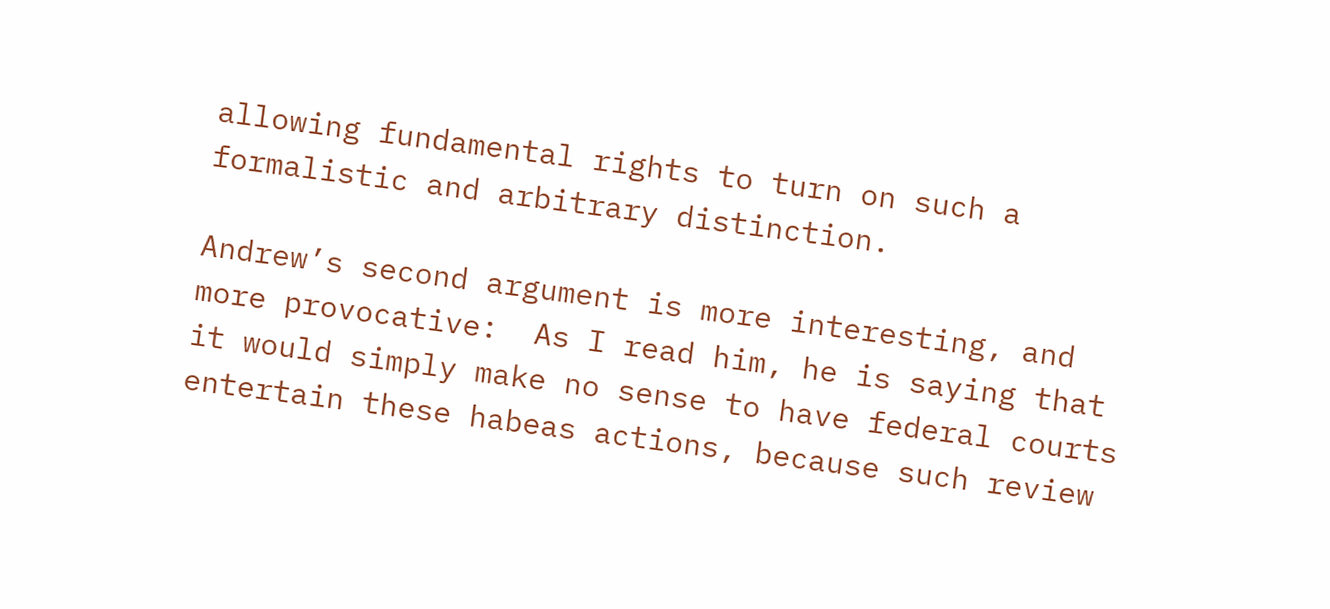allowing fundamental rights to turn on such a formalistic and arbitrary distinction.

Andrew’s second argument is more interesting, and more provocative:  As I read him, he is saying that it would simply make no sense to have federal courts entertain these habeas actions, because such review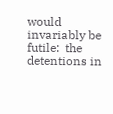would invariably be futile:  the detentions in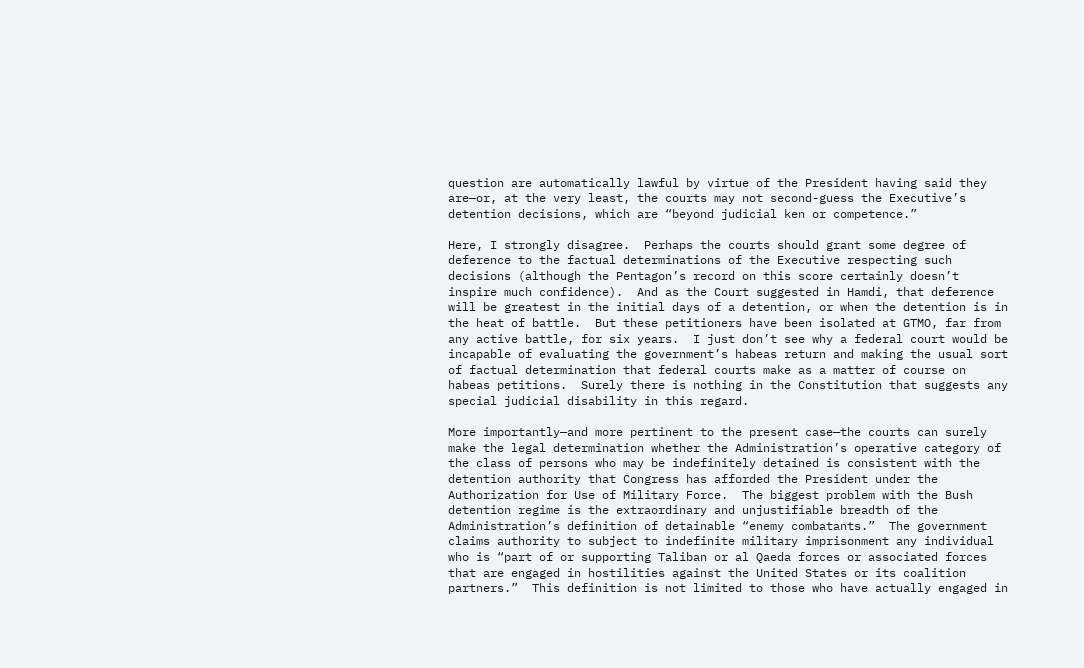question are automatically lawful by virtue of the President having said they are—or, at the very least, the courts may not second-guess the Executive’s detention decisions, which are “beyond judicial ken or competence.”

Here, I strongly disagree.  Perhaps the courts should grant some degree of deference to the factual determinations of the Executive respecting such decisions (although the Pentagon’s record on this score certainly doesn’t inspire much confidence).  And as the Court suggested in Hamdi, that deference will be greatest in the initial days of a detention, or when the detention is in the heat of battle.  But these petitioners have been isolated at GTMO, far from any active battle, for six years.  I just don’t see why a federal court would be incapable of evaluating the government’s habeas return and making the usual sort of factual determination that federal courts make as a matter of course on habeas petitions.  Surely there is nothing in the Constitution that suggests any special judicial disability in this regard.

More importantly—and more pertinent to the present case—the courts can surely make the legal determination whether the Administration’s operative category of the class of persons who may be indefinitely detained is consistent with the detention authority that Congress has afforded the President under the Authorization for Use of Military Force.  The biggest problem with the Bush detention regime is the extraordinary and unjustifiable breadth of the Administration’s definition of detainable “enemy combatants.”  The government claims authority to subject to indefinite military imprisonment any individual who is “part of or supporting Taliban or al Qaeda forces or associated forces that are engaged in hostilities against the United States or its coalition partners.”  This definition is not limited to those who have actually engaged in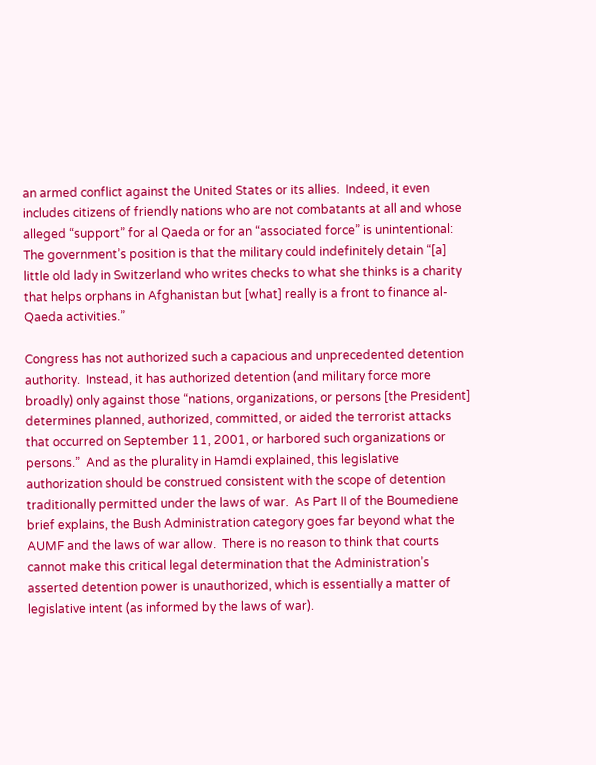an armed conflict against the United States or its allies.  Indeed, it even includes citizens of friendly nations who are not combatants at all and whose alleged “support” for al Qaeda or for an “associated force” is unintentional:  The government’s position is that the military could indefinitely detain “[a] little old lady in Switzerland who writes checks to what she thinks is a charity that helps orphans in Afghanistan but [what] really is a front to finance al-Qaeda activities.”

Congress has not authorized such a capacious and unprecedented detention authority.  Instead, it has authorized detention (and military force more broadly) only against those “nations, organizations, or persons [the President] determines planned, authorized, committed, or aided the terrorist attacks that occurred on September 11, 2001, or harbored such organizations or persons.”  And as the plurality in Hamdi explained, this legislative authorization should be construed consistent with the scope of detention traditionally permitted under the laws of war.  As Part II of the Boumediene brief explains, the Bush Administration category goes far beyond what the AUMF and the laws of war allow.  There is no reason to think that courts cannot make this critical legal determination that the Administration’s asserted detention power is unauthorized, which is essentially a matter of legislative intent (as informed by the laws of war).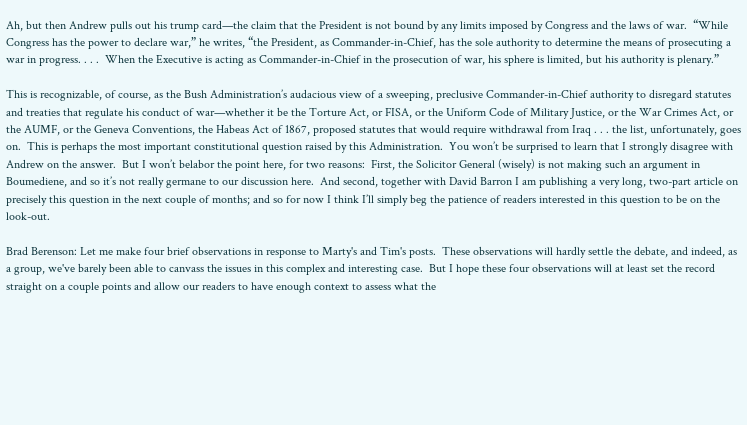Ah, but then Andrew pulls out his trump card—the claim that the President is not bound by any limits imposed by Congress and the laws of war.  “While Congress has the power to declare war,” he writes, “the President, as Commander-in-Chief, has the sole authority to determine the means of prosecuting a war in progress. . . .  When the Executive is acting as Commander-in-Chief in the prosecution of war, his sphere is limited, but his authority is plenary.”

This is recognizable, of course, as the Bush Administration’s audacious view of a sweeping, preclusive Commander-in-Chief authority to disregard statutes and treaties that regulate his conduct of war—whether it be the Torture Act, or FISA, or the Uniform Code of Military Justice, or the War Crimes Act, or the AUMF, or the Geneva Conventions, the Habeas Act of 1867, proposed statutes that would require withdrawal from Iraq . . . the list, unfortunately, goes on.  This is perhaps the most important constitutional question raised by this Administration.  You won’t be surprised to learn that I strongly disagree with Andrew on the answer.  But I won’t belabor the point here, for two reasons:  First, the Solicitor General (wisely) is not making such an argument in Boumediene, and so it’s not really germane to our discussion here.  And second, together with David Barron I am publishing a very long, two-part article on precisely this question in the next couple of months; and so for now I think I’ll simply beg the patience of readers interested in this question to be on the look-out.

Brad Berenson: Let me make four brief observations in response to Marty's and Tim's posts.  These observations will hardly settle the debate, and indeed, as a group, we've barely been able to canvass the issues in this complex and interesting case.  But I hope these four observations will at least set the record straight on a couple points and allow our readers to have enough context to assess what the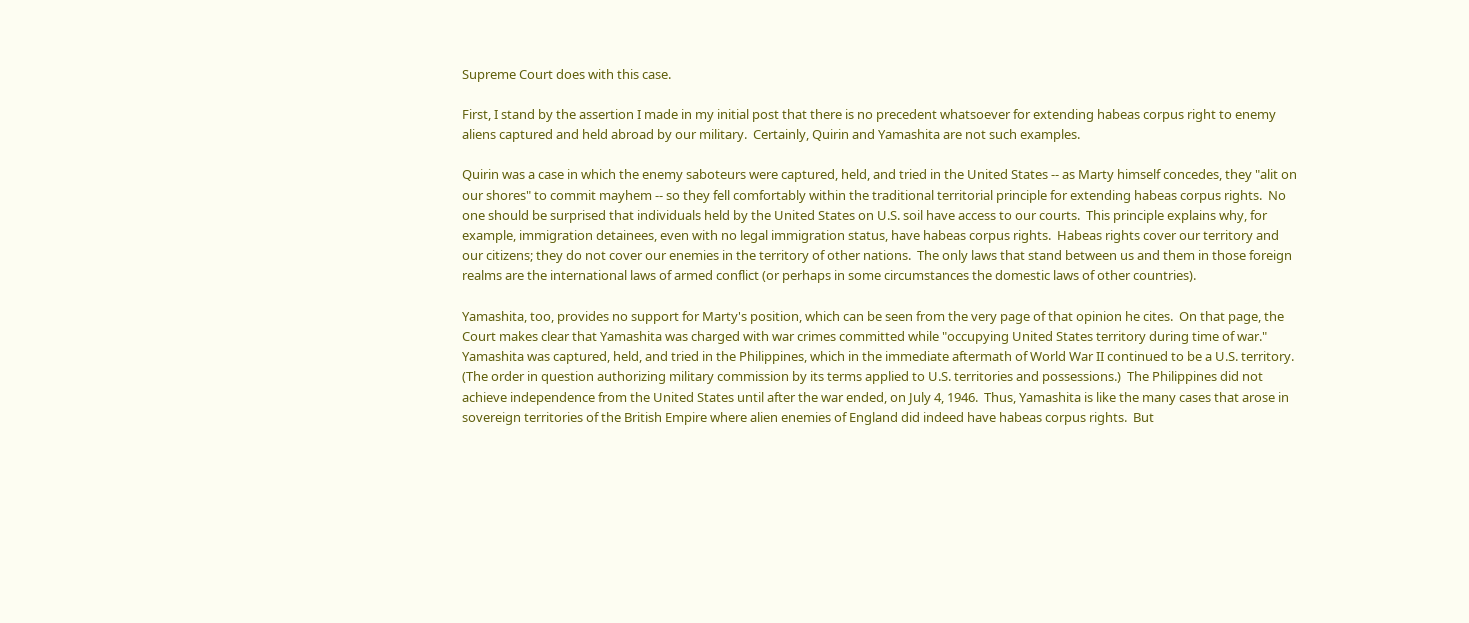Supreme Court does with this case.

First, I stand by the assertion I made in my initial post that there is no precedent whatsoever for extending habeas corpus right to enemy aliens captured and held abroad by our military.  Certainly, Quirin and Yamashita are not such examples.

Quirin was a case in which the enemy saboteurs were captured, held, and tried in the United States -- as Marty himself concedes, they "alit on our shores" to commit mayhem -- so they fell comfortably within the traditional territorial principle for extending habeas corpus rights.  No one should be surprised that individuals held by the United States on U.S. soil have access to our courts.  This principle explains why, for example, immigration detainees, even with no legal immigration status, have habeas corpus rights.  Habeas rights cover our territory and our citizens; they do not cover our enemies in the territory of other nations.  The only laws that stand between us and them in those foreign realms are the international laws of armed conflict (or perhaps in some circumstances the domestic laws of other countries).

Yamashita, too, provides no support for Marty's position, which can be seen from the very page of that opinion he cites.  On that page, the Court makes clear that Yamashita was charged with war crimes committed while "occupying United States territory during time of war."  Yamashita was captured, held, and tried in the Philippines, which in the immediate aftermath of World War II continued to be a U.S. territory.  (The order in question authorizing military commission by its terms applied to U.S. territories and possessions.)  The Philippines did not achieve independence from the United States until after the war ended, on July 4, 1946.  Thus, Yamashita is like the many cases that arose in sovereign territories of the British Empire where alien enemies of England did indeed have habeas corpus rights.  But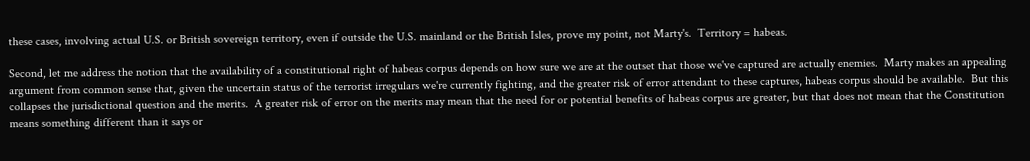these cases, involving actual U.S. or British sovereign territory, even if outside the U.S. mainland or the British Isles, prove my point, not Marty's.  Territory = habeas.

Second, let me address the notion that the availability of a constitutional right of habeas corpus depends on how sure we are at the outset that those we've captured are actually enemies.  Marty makes an appealing argument from common sense that, given the uncertain status of the terrorist irregulars we're currently fighting, and the greater risk of error attendant to these captures, habeas corpus should be available.  But this collapses the jurisdictional question and the merits.  A greater risk of error on the merits may mean that the need for or potential benefits of habeas corpus are greater, but that does not mean that the Constitution means something different than it says or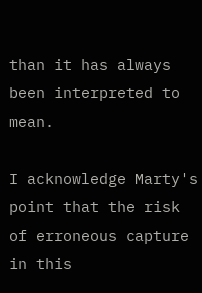than it has always been interpreted to mean.

I acknowledge Marty's point that the risk of erroneous capture in this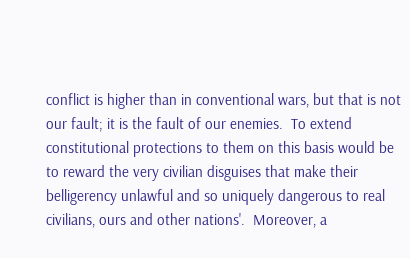conflict is higher than in conventional wars, but that is not our fault; it is the fault of our enemies.  To extend constitutional protections to them on this basis would be to reward the very civilian disguises that make their belligerency unlawful and so uniquely dangerous to real civilians, ours and other nations'.  Moreover, a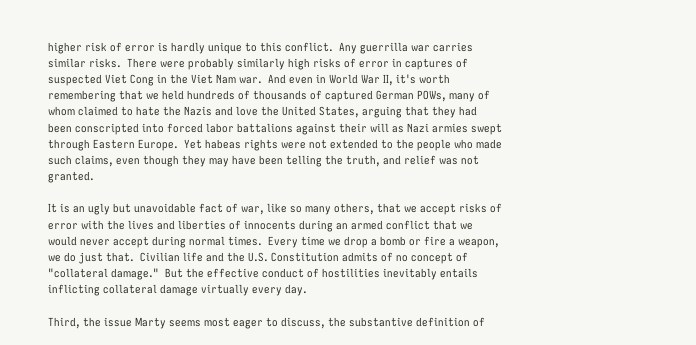higher risk of error is hardly unique to this conflict.  Any guerrilla war carries similar risks.  There were probably similarly high risks of error in captures of suspected Viet Cong in the Viet Nam war.  And even in World War II, it's worth remembering that we held hundreds of thousands of captured German POWs, many of whom claimed to hate the Nazis and love the United States, arguing that they had been conscripted into forced labor battalions against their will as Nazi armies swept through Eastern Europe.  Yet habeas rights were not extended to the people who made such claims, even though they may have been telling the truth, and relief was not granted.

It is an ugly but unavoidable fact of war, like so many others, that we accept risks of error with the lives and liberties of innocents during an armed conflict that we would never accept during normal times.  Every time we drop a bomb or fire a weapon, we do just that.  Civilian life and the U.S. Constitution admits of no concept of "collateral damage."  But the effective conduct of hostilities inevitably entails inflicting collateral damage virtually every day.

Third, the issue Marty seems most eager to discuss, the substantive definition of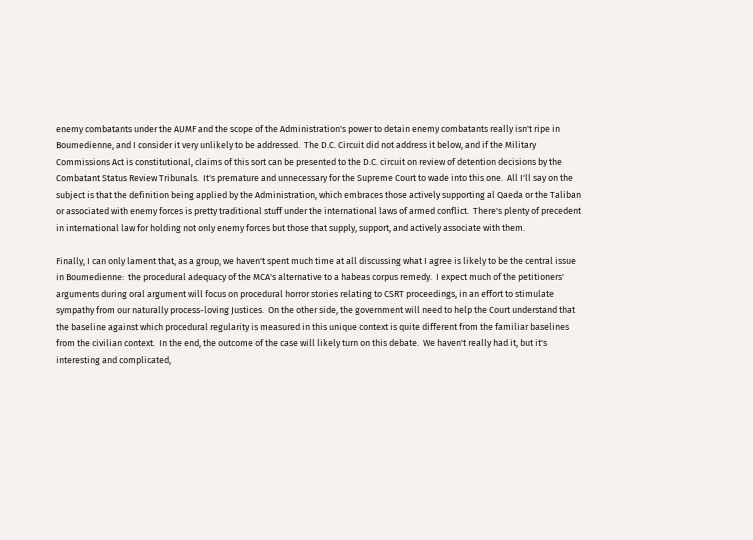enemy combatants under the AUMF and the scope of the Administration's power to detain enemy combatants really isn't ripe in Boumedienne, and I consider it very unlikely to be addressed.  The D.C. Circuit did not address it below, and if the Military Commissions Act is constitutional, claims of this sort can be presented to the D.C. circuit on review of detention decisions by the Combatant Status Review Tribunals.  It's premature and unnecessary for the Supreme Court to wade into this one.  All I'll say on the subject is that the definition being applied by the Administration, which embraces those actively supporting al Qaeda or the Taliban or associated with enemy forces is pretty traditional stuff under the international laws of armed conflict.  There's plenty of precedent in international law for holding not only enemy forces but those that supply, support, and actively associate with them.

Finally, I can only lament that, as a group, we haven't spent much time at all discussing what I agree is likely to be the central issue in Boumedienne:  the procedural adequacy of the MCA's alternative to a habeas corpus remedy.  I expect much of the petitioners' arguments during oral argument will focus on procedural horror stories relating to CSRT proceedings, in an effort to stimulate sympathy from our naturally process-loving Justices.  On the other side, the government will need to help the Court understand that the baseline against which procedural regularity is measured in this unique context is quite different from the familiar baselines from the civilian context.  In the end, the outcome of the case will likely turn on this debate.  We haven't really had it, but it's interesting and complicated,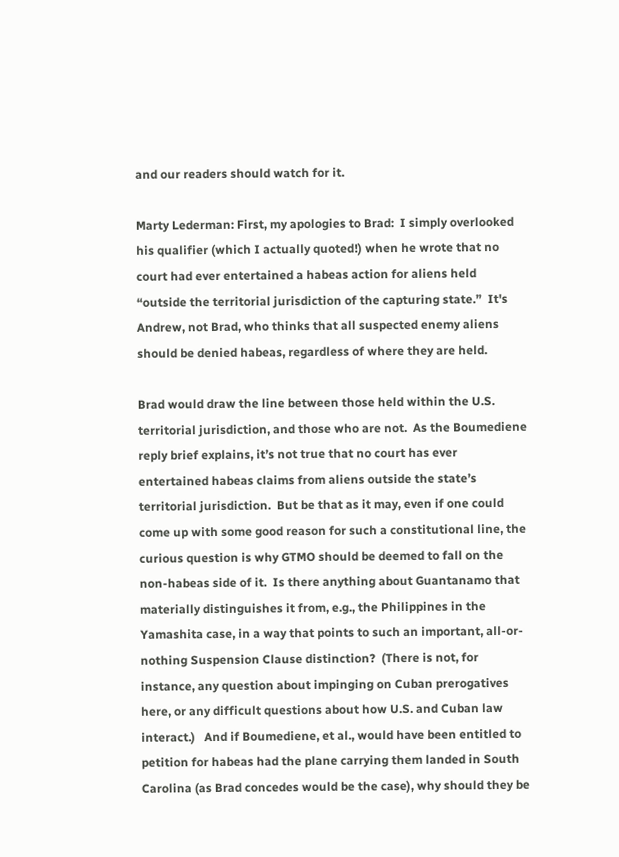and our readers should watch for it.

Marty Lederman: First, my apologies to Brad:  I simply overlooked his qualifier (which I actually quoted!) when he wrote that no court had ever entertained a habeas action for aliens held “outside the territorial jurisdiction of the capturing state.”  It's Andrew, not Brad, who thinks that all suspected enemy aliens should be denied habeas, regardless of where they are held.

Brad would draw the line between those held within the U.S. territorial jurisdiction, and those who are not.  As the Boumediene reply brief explains, it’s not true that no court has ever entertained habeas claims from aliens outside the state’s territorial jurisdiction.  But be that as it may, even if one could come up with some good reason for such a constitutional line, the curious question is why GTMO should be deemed to fall on the non-habeas side of it.  Is there anything about Guantanamo that materially distinguishes it from, e.g., the Philippines in the Yamashita case, in a way that points to such an important, all-or-nothing Suspension Clause distinction?  (There is not, for instance, any question about impinging on Cuban prerogatives here, or any difficult questions about how U.S. and Cuban law interact.)   And if Boumediene, et al., would have been entitled to petition for habeas had the plane carrying them landed in South Carolina (as Brad concedes would be the case), why should they be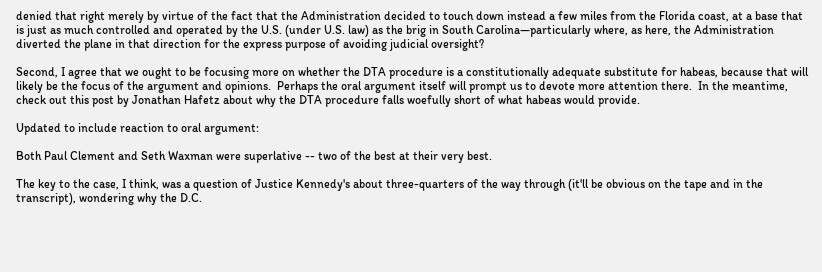denied that right merely by virtue of the fact that the Administration decided to touch down instead a few miles from the Florida coast, at a base that is just as much controlled and operated by the U.S. (under U.S. law) as the brig in South Carolina—particularly where, as here, the Administration diverted the plane in that direction for the express purpose of avoiding judicial oversight?

Second, I agree that we ought to be focusing more on whether the DTA procedure is a constitutionally adequate substitute for habeas, because that will likely be the focus of the argument and opinions.  Perhaps the oral argument itself will prompt us to devote more attention there.  In the meantime, check out this post by Jonathan Hafetz about why the DTA procedure falls woefully short of what habeas would provide.

Updated to include reaction to oral argument:

Both Paul Clement and Seth Waxman were superlative -- two of the best at their very best.

The key to the case, I think, was a question of Justice Kennedy's about three-quarters of the way through (it'll be obvious on the tape and in the transcript), wondering why the D.C.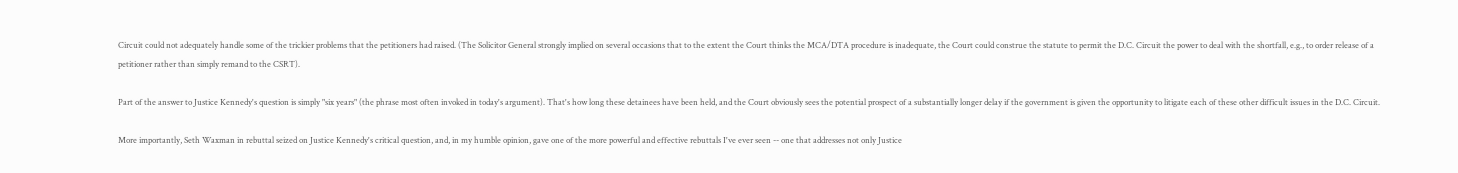Circuit could not adequately handle some of the trickier problems that the petitioners had raised. (The Solicitor General strongly implied on several occasions that to the extent the Court thinks the MCA/DTA procedure is inadequate, the Court could construe the statute to permit the D.C. Circuit the power to deal with the shortfall, e.g., to order release of a petitioner rather than simply remand to the CSRT).

Part of the answer to Justice Kennedy's question is simply "six years" (the phrase most often invoked in today's argument). That's how long these detainees have been held, and the Court obviously sees the potential prospect of a substantially longer delay if the government is given the opportunity to litigate each of these other difficult issues in the D.C. Circuit.

More importantly, Seth Waxman in rebuttal seized on Justice Kennedy's critical question, and, in my humble opinion, gave one of the more powerful and effective rebuttals I've ever seen -- one that addresses not only Justice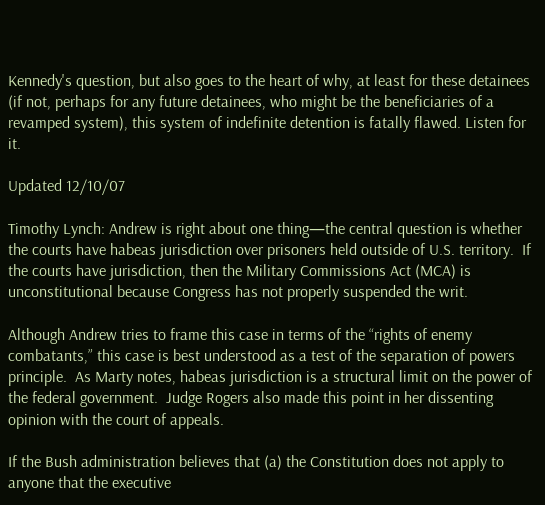Kennedy's question, but also goes to the heart of why, at least for these detainees (if not, perhaps for any future detainees, who might be the beneficiaries of a revamped system), this system of indefinite detention is fatally flawed. Listen for it.

Updated 12/10/07

Timothy Lynch: Andrew is right about one thing—the central question is whether the courts have habeas jurisdiction over prisoners held outside of U.S. territory.  If the courts have jurisdiction, then the Military Commissions Act (MCA) is unconstitutional because Congress has not properly suspended the writ.

Although Andrew tries to frame this case in terms of the “rights of enemy combatants,” this case is best understood as a test of the separation of powers principle.  As Marty notes, habeas jurisdiction is a structural limit on the power of the federal government.  Judge Rogers also made this point in her dissenting opinion with the court of appeals.

If the Bush administration believes that (a) the Constitution does not apply to anyone that the executive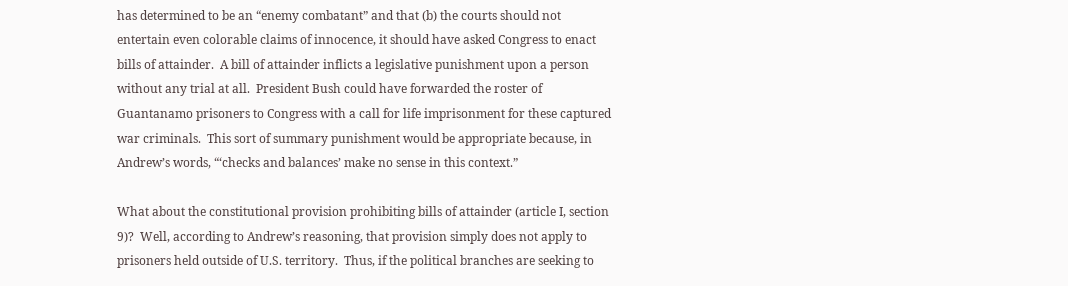has determined to be an “enemy combatant” and that (b) the courts should not entertain even colorable claims of innocence, it should have asked Congress to enact bills of attainder.  A bill of attainder inflicts a legislative punishment upon a person without any trial at all.  President Bush could have forwarded the roster of Guantanamo prisoners to Congress with a call for life imprisonment for these captured war criminals.  This sort of summary punishment would be appropriate because, in Andrew’s words, “‘checks and balances’ make no sense in this context.”

What about the constitutional provision prohibiting bills of attainder (article I, section 9)?  Well, according to Andrew’s reasoning, that provision simply does not apply to prisoners held outside of U.S. territory.  Thus, if the political branches are seeking to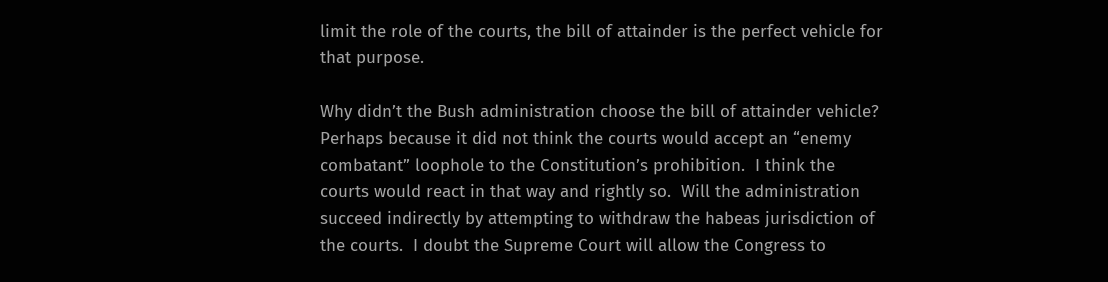limit the role of the courts, the bill of attainder is the perfect vehicle for that purpose.

Why didn’t the Bush administration choose the bill of attainder vehicle?  Perhaps because it did not think the courts would accept an “enemy combatant” loophole to the Constitution’s prohibition.  I think the courts would react in that way and rightly so.  Will the administration succeed indirectly by attempting to withdraw the habeas jurisdiction of the courts.  I doubt the Supreme Court will allow the Congress to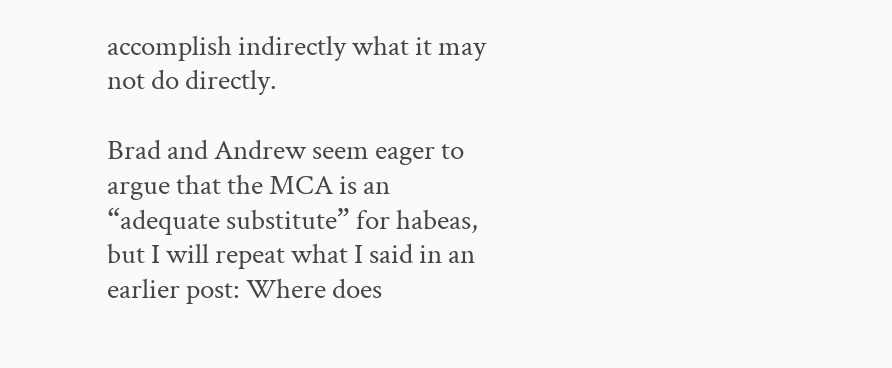accomplish indirectly what it may not do directly.

Brad and Andrew seem eager to argue that the MCA is an “adequate substitute” for habeas, but I will repeat what I said in an earlier post: Where does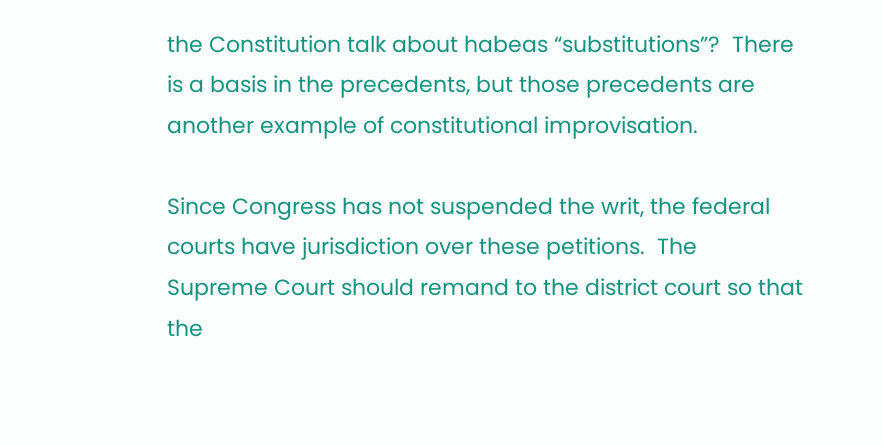the Constitution talk about habeas “substitutions”?  There is a basis in the precedents, but those precedents are another example of constitutional improvisation.

Since Congress has not suspended the writ, the federal courts have jurisdiction over these petitions.  The Supreme Court should remand to the district court so that the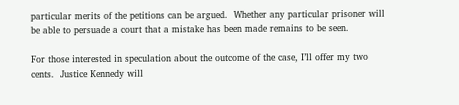particular merits of the petitions can be argued.  Whether any particular prisoner will be able to persuade a court that a mistake has been made remains to be seen.

For those interested in speculation about the outcome of the case, I’ll offer my two cents.  Justice Kennedy will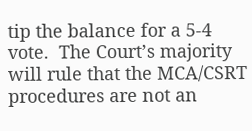tip the balance for a 5-4 vote.  The Court’s majority will rule that the MCA/CSRT procedures are not an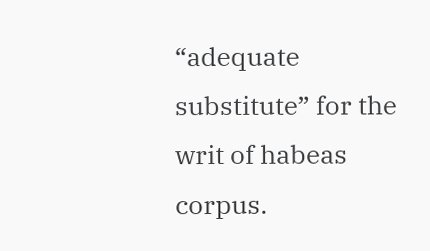“adequate substitute” for the writ of habeas corpus.